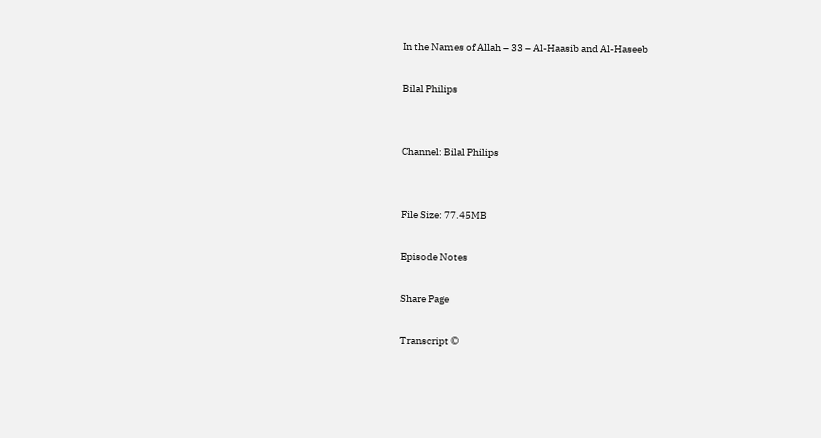In the Names of Allah – 33 – Al-Haasib and Al-Haseeb

Bilal Philips


Channel: Bilal Philips


File Size: 77.45MB

Episode Notes

Share Page

Transcript ©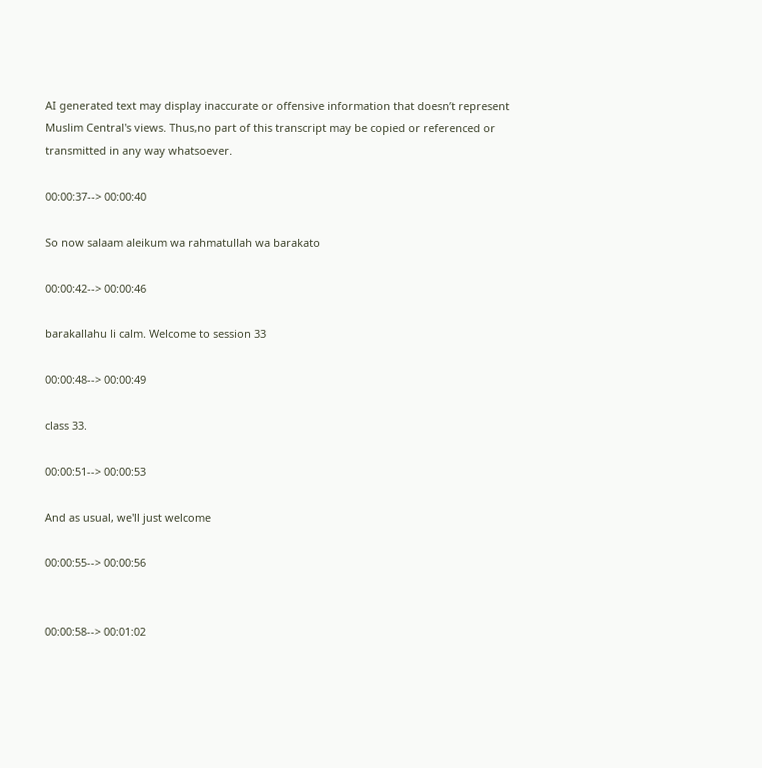AI generated text may display inaccurate or offensive information that doesn’t represent Muslim Central's views. Thus,no part of this transcript may be copied or referenced or transmitted in any way whatsoever.

00:00:37--> 00:00:40

So now salaam aleikum wa rahmatullah wa barakato

00:00:42--> 00:00:46

barakallahu li calm. Welcome to session 33

00:00:48--> 00:00:49

class 33.

00:00:51--> 00:00:53

And as usual, we'll just welcome

00:00:55--> 00:00:56


00:00:58--> 00:01:02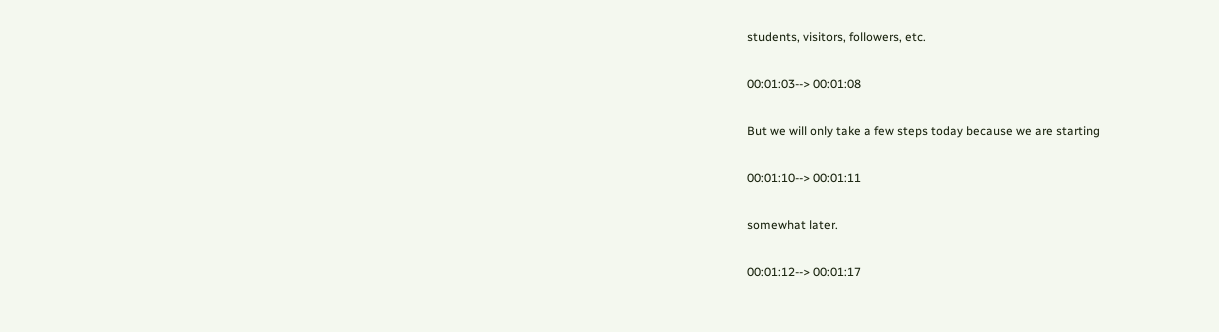students, visitors, followers, etc.

00:01:03--> 00:01:08

But we will only take a few steps today because we are starting

00:01:10--> 00:01:11

somewhat later.

00:01:12--> 00:01:17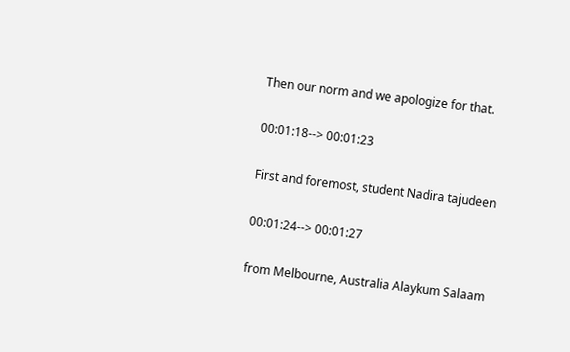Then our norm and we apologize for that.

00:01:18--> 00:01:23

First and foremost, student Nadira tajudeen

00:01:24--> 00:01:27

from Melbourne, Australia Alaykum Salaam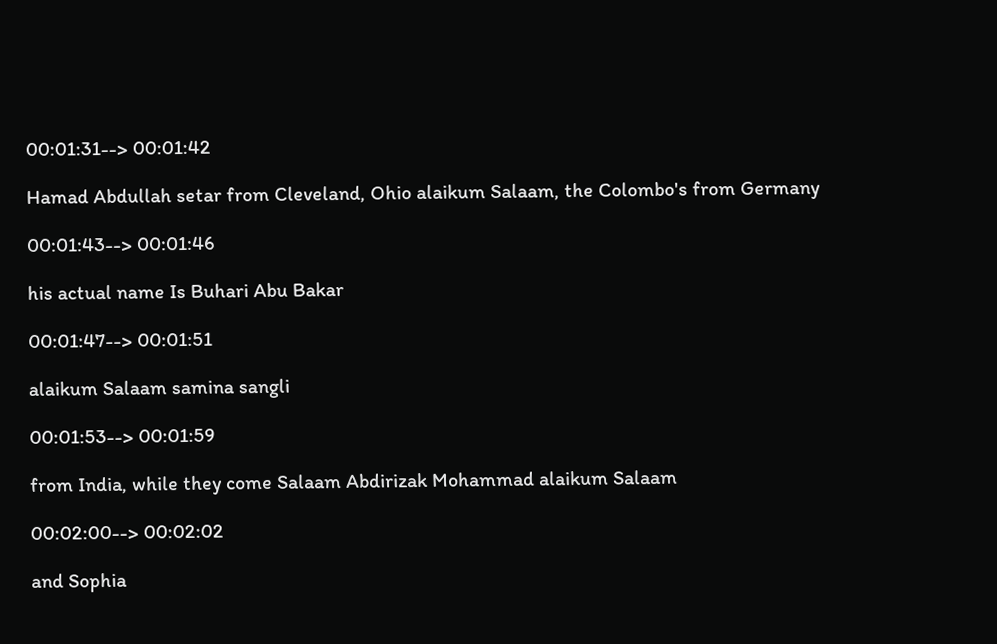00:01:31--> 00:01:42

Hamad Abdullah setar from Cleveland, Ohio alaikum Salaam, the Colombo's from Germany

00:01:43--> 00:01:46

his actual name Is Buhari Abu Bakar

00:01:47--> 00:01:51

alaikum Salaam samina sangli

00:01:53--> 00:01:59

from India, while they come Salaam Abdirizak Mohammad alaikum Salaam

00:02:00--> 00:02:02

and Sophia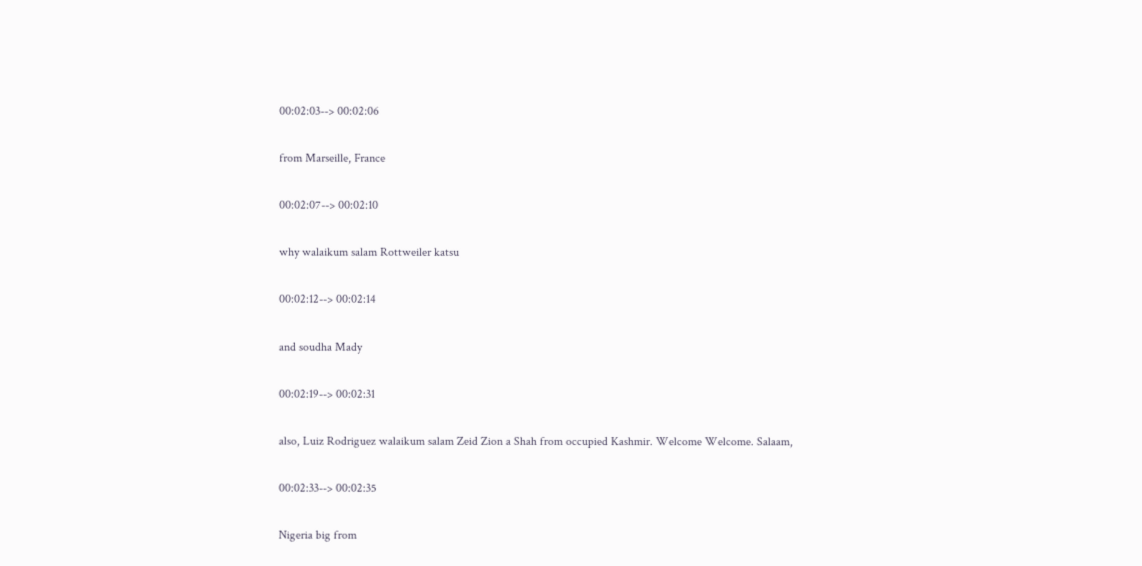00:02:03--> 00:02:06

from Marseille, France

00:02:07--> 00:02:10

why walaikum salam Rottweiler katsu

00:02:12--> 00:02:14

and soudha Mady

00:02:19--> 00:02:31

also, Luiz Rodriguez walaikum salam Zeid Zion a Shah from occupied Kashmir. Welcome Welcome. Salaam,

00:02:33--> 00:02:35

Nigeria big from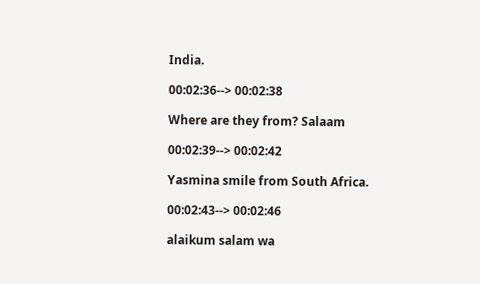India.

00:02:36--> 00:02:38

Where are they from? Salaam

00:02:39--> 00:02:42

Yasmina smile from South Africa.

00:02:43--> 00:02:46

alaikum salam wa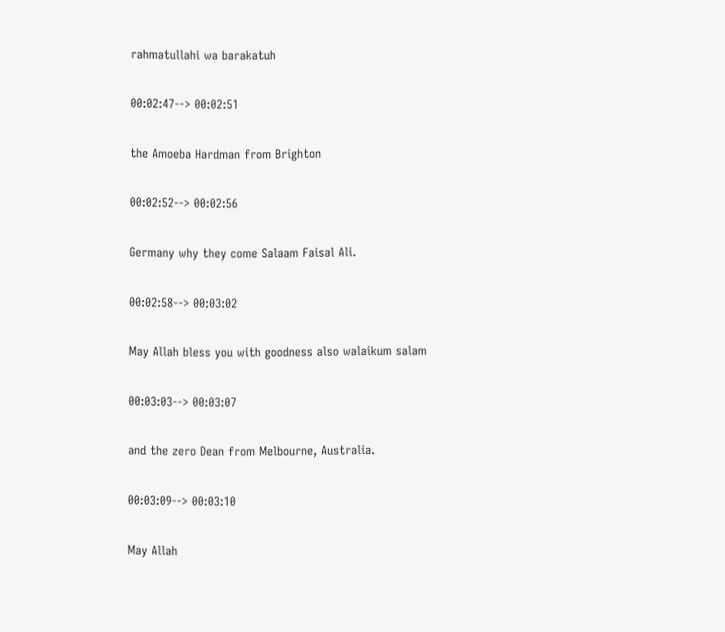rahmatullahi wa barakatuh

00:02:47--> 00:02:51

the Amoeba Hardman from Brighton

00:02:52--> 00:02:56

Germany why they come Salaam Faisal Ali.

00:02:58--> 00:03:02

May Allah bless you with goodness also walaikum salam

00:03:03--> 00:03:07

and the zero Dean from Melbourne, Australia.

00:03:09--> 00:03:10

May Allah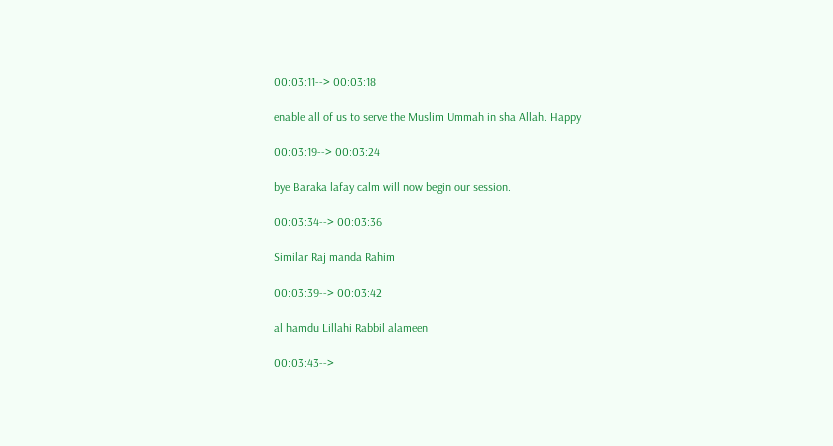00:03:11--> 00:03:18

enable all of us to serve the Muslim Ummah in sha Allah. Happy

00:03:19--> 00:03:24

bye Baraka lafay calm will now begin our session.

00:03:34--> 00:03:36

Similar Raj manda Rahim

00:03:39--> 00:03:42

al hamdu Lillahi Rabbil alameen

00:03:43-->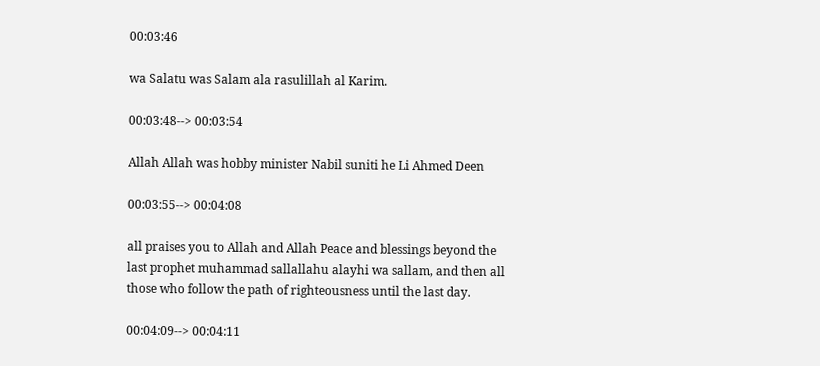00:03:46

wa Salatu was Salam ala rasulillah al Karim.

00:03:48--> 00:03:54

Allah Allah was hobby minister Nabil suniti he Li Ahmed Deen

00:03:55--> 00:04:08

all praises you to Allah and Allah Peace and blessings beyond the last prophet muhammad sallallahu alayhi wa sallam, and then all those who follow the path of righteousness until the last day.

00:04:09--> 00:04:11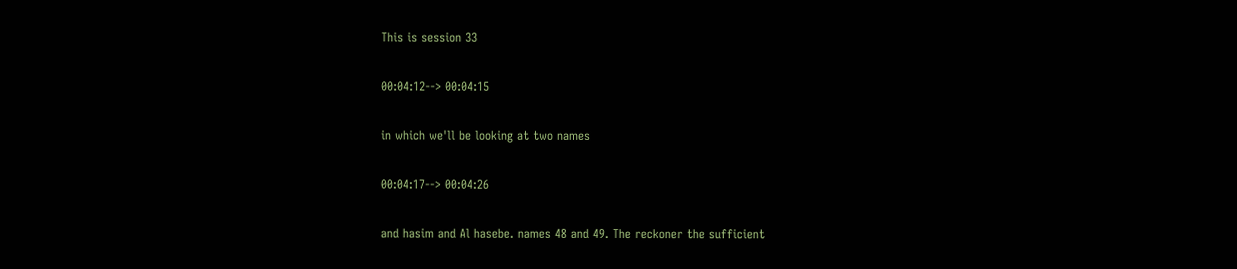This is session 33

00:04:12--> 00:04:15

in which we'll be looking at two names

00:04:17--> 00:04:26

and hasim and Al hasebe. names 48 and 49. The reckoner the sufficient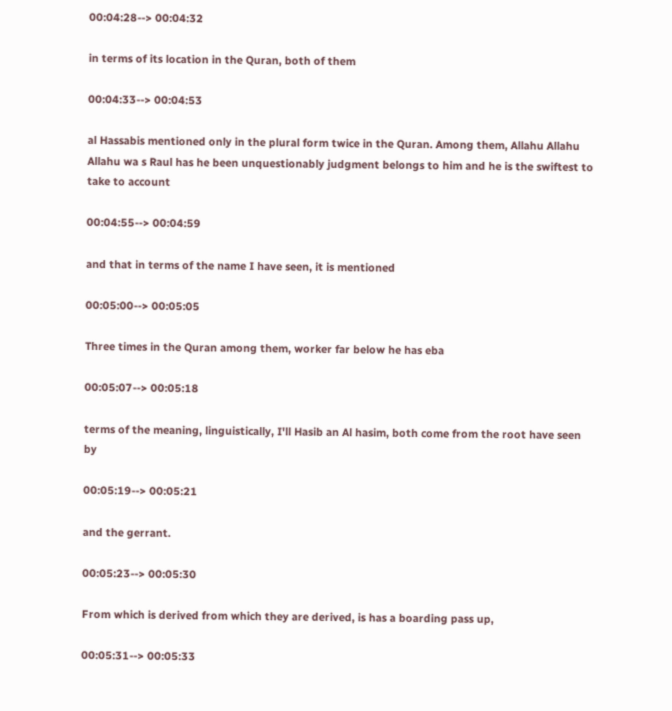00:04:28--> 00:04:32

in terms of its location in the Quran, both of them

00:04:33--> 00:04:53

al Hassabis mentioned only in the plural form twice in the Quran. Among them, Allahu Allahu Allahu wa s Raul has he been unquestionably judgment belongs to him and he is the swiftest to take to account

00:04:55--> 00:04:59

and that in terms of the name I have seen, it is mentioned

00:05:00--> 00:05:05

Three times in the Quran among them, worker far below he has eba

00:05:07--> 00:05:18

terms of the meaning, linguistically, I'll Hasib an Al hasim, both come from the root have seen by

00:05:19--> 00:05:21

and the gerrant.

00:05:23--> 00:05:30

From which is derived from which they are derived, is has a boarding pass up,

00:05:31--> 00:05:33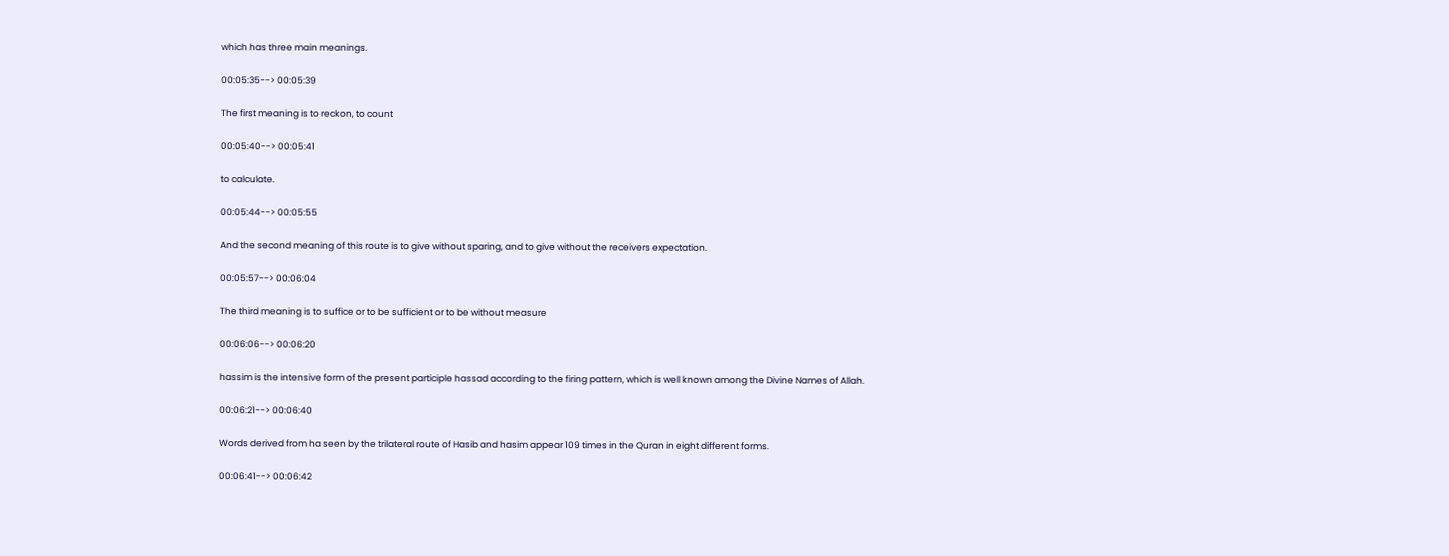which has three main meanings.

00:05:35--> 00:05:39

The first meaning is to reckon, to count

00:05:40--> 00:05:41

to calculate.

00:05:44--> 00:05:55

And the second meaning of this route is to give without sparing, and to give without the receivers expectation.

00:05:57--> 00:06:04

The third meaning is to suffice or to be sufficient or to be without measure

00:06:06--> 00:06:20

hassim is the intensive form of the present participle hassad according to the firing pattern, which is well known among the Divine Names of Allah.

00:06:21--> 00:06:40

Words derived from ha seen by the trilateral route of Hasib and hasim appear 109 times in the Quran in eight different forms.

00:06:41--> 00:06:42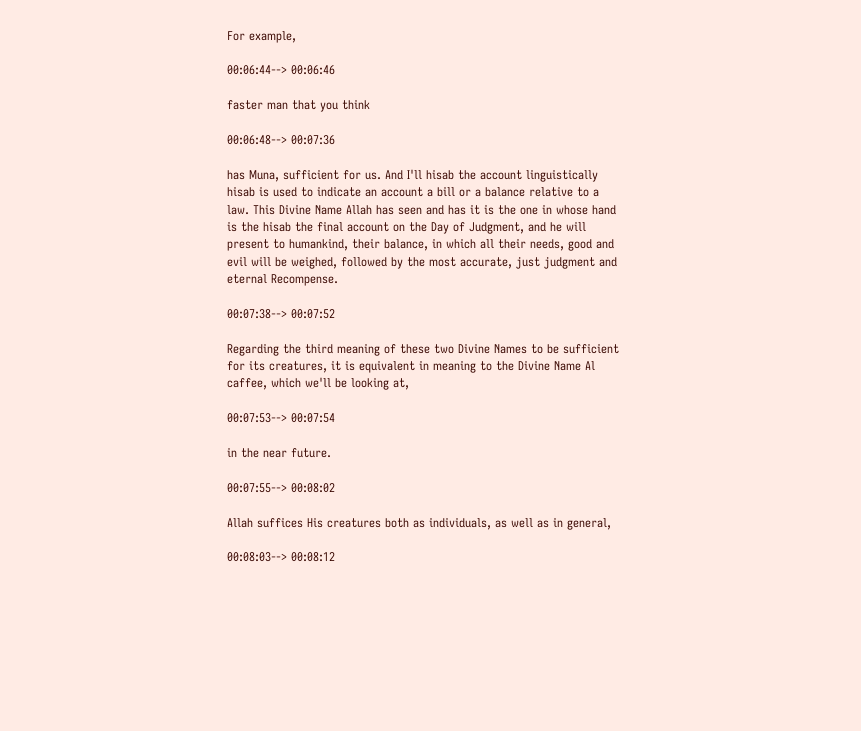For example,

00:06:44--> 00:06:46

faster man that you think

00:06:48--> 00:07:36

has Muna, sufficient for us. And I'll hisab the account linguistically hisab is used to indicate an account a bill or a balance relative to a law. This Divine Name Allah has seen and has it is the one in whose hand is the hisab the final account on the Day of Judgment, and he will present to humankind, their balance, in which all their needs, good and evil will be weighed, followed by the most accurate, just judgment and eternal Recompense.

00:07:38--> 00:07:52

Regarding the third meaning of these two Divine Names to be sufficient for its creatures, it is equivalent in meaning to the Divine Name Al caffee, which we'll be looking at,

00:07:53--> 00:07:54

in the near future.

00:07:55--> 00:08:02

Allah suffices His creatures both as individuals, as well as in general,

00:08:03--> 00:08:12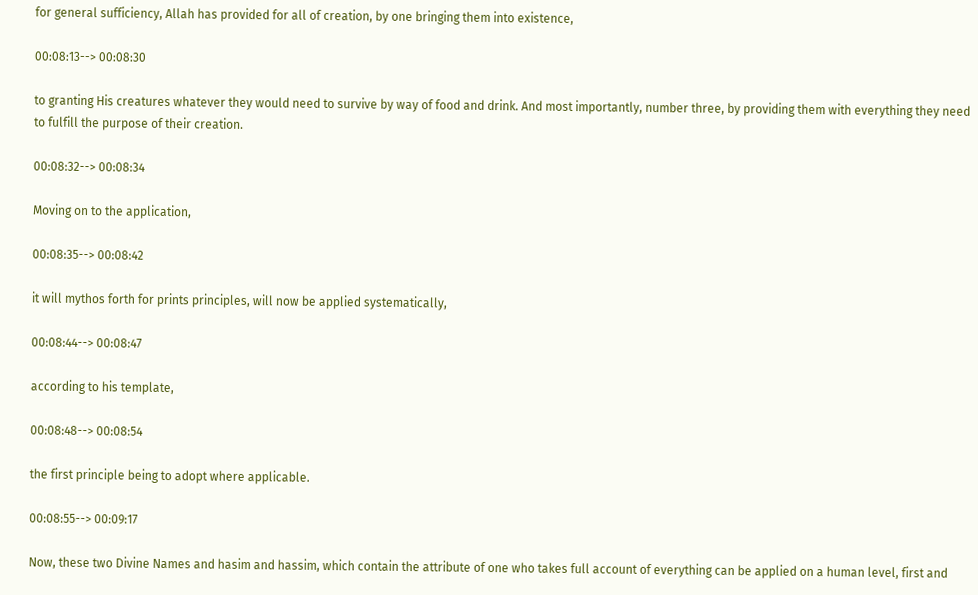for general sufficiency, Allah has provided for all of creation, by one bringing them into existence,

00:08:13--> 00:08:30

to granting His creatures whatever they would need to survive by way of food and drink. And most importantly, number three, by providing them with everything they need to fulfill the purpose of their creation.

00:08:32--> 00:08:34

Moving on to the application,

00:08:35--> 00:08:42

it will mythos forth for prints principles, will now be applied systematically,

00:08:44--> 00:08:47

according to his template,

00:08:48--> 00:08:54

the first principle being to adopt where applicable.

00:08:55--> 00:09:17

Now, these two Divine Names and hasim and hassim, which contain the attribute of one who takes full account of everything can be applied on a human level, first and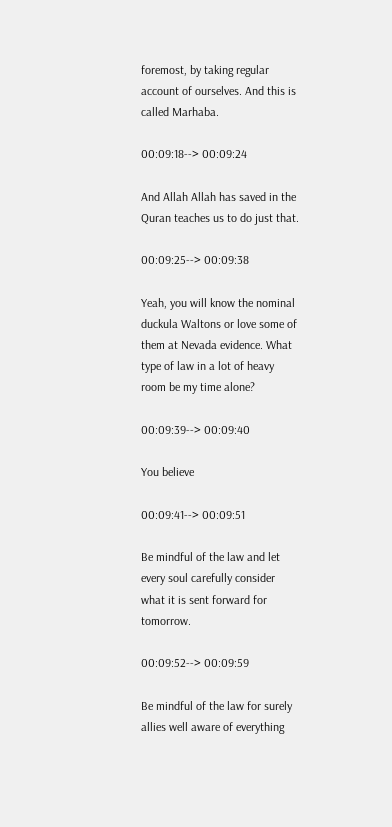foremost, by taking regular account of ourselves. And this is called Marhaba.

00:09:18--> 00:09:24

And Allah Allah has saved in the Quran teaches us to do just that.

00:09:25--> 00:09:38

Yeah, you will know the nominal duckula Waltons or love some of them at Nevada evidence. What type of law in a lot of heavy room be my time alone?

00:09:39--> 00:09:40

You believe

00:09:41--> 00:09:51

Be mindful of the law and let every soul carefully consider what it is sent forward for tomorrow.

00:09:52--> 00:09:59

Be mindful of the law for surely allies well aware of everything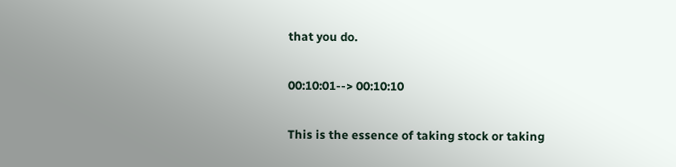that you do.

00:10:01--> 00:10:10

This is the essence of taking stock or taking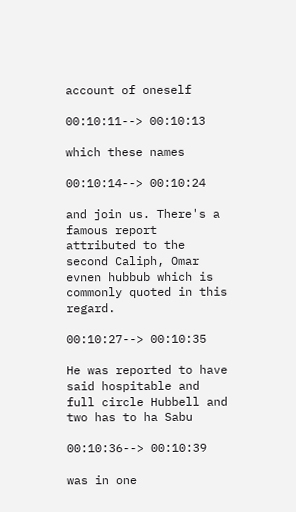account of oneself

00:10:11--> 00:10:13

which these names

00:10:14--> 00:10:24

and join us. There's a famous report attributed to the second Caliph, Omar evnen hubbub which is commonly quoted in this regard.

00:10:27--> 00:10:35

He was reported to have said hospitable and full circle Hubbell and two has to ha Sabu

00:10:36--> 00:10:39

was in one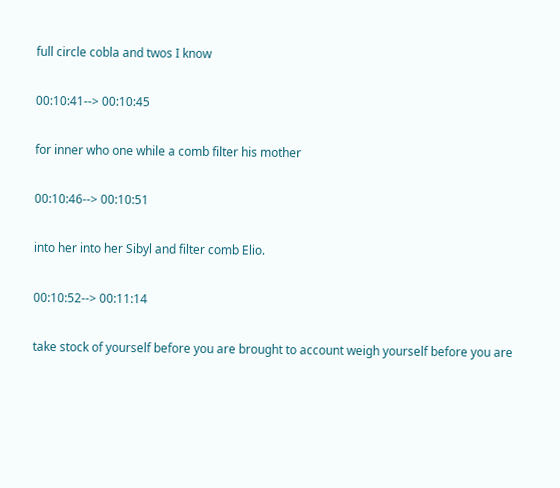full circle cobla and twos I know

00:10:41--> 00:10:45

for inner who one while a comb filter his mother

00:10:46--> 00:10:51

into her into her Sibyl and filter comb Elio.

00:10:52--> 00:11:14

take stock of yourself before you are brought to account weigh yourself before you are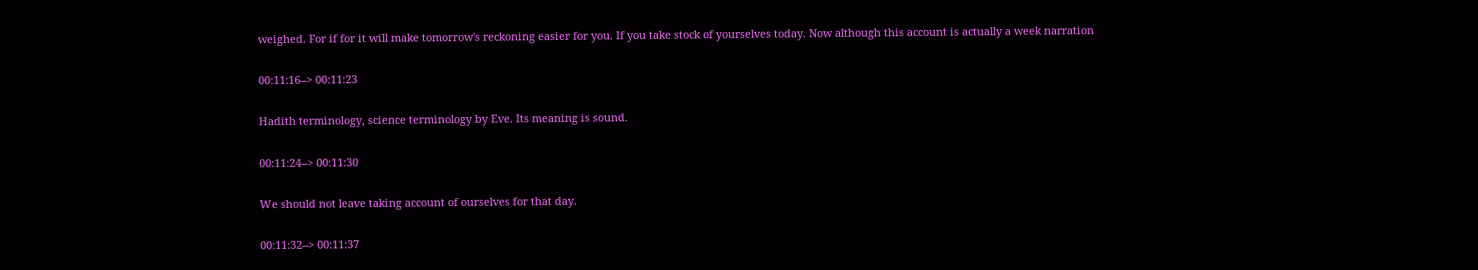weighed. For if for it will make tomorrow's reckoning easier for you. If you take stock of yourselves today. Now although this account is actually a week narration

00:11:16--> 00:11:23

Hadith terminology, science terminology by Eve. Its meaning is sound.

00:11:24--> 00:11:30

We should not leave taking account of ourselves for that day.

00:11:32--> 00:11:37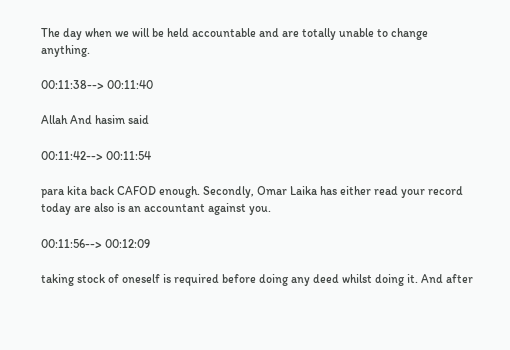The day when we will be held accountable and are totally unable to change anything.

00:11:38--> 00:11:40

Allah And hasim said

00:11:42--> 00:11:54

para kita back CAFOD enough. Secondly, Omar Laika has either read your record today are also is an accountant against you.

00:11:56--> 00:12:09

taking stock of oneself is required before doing any deed whilst doing it. And after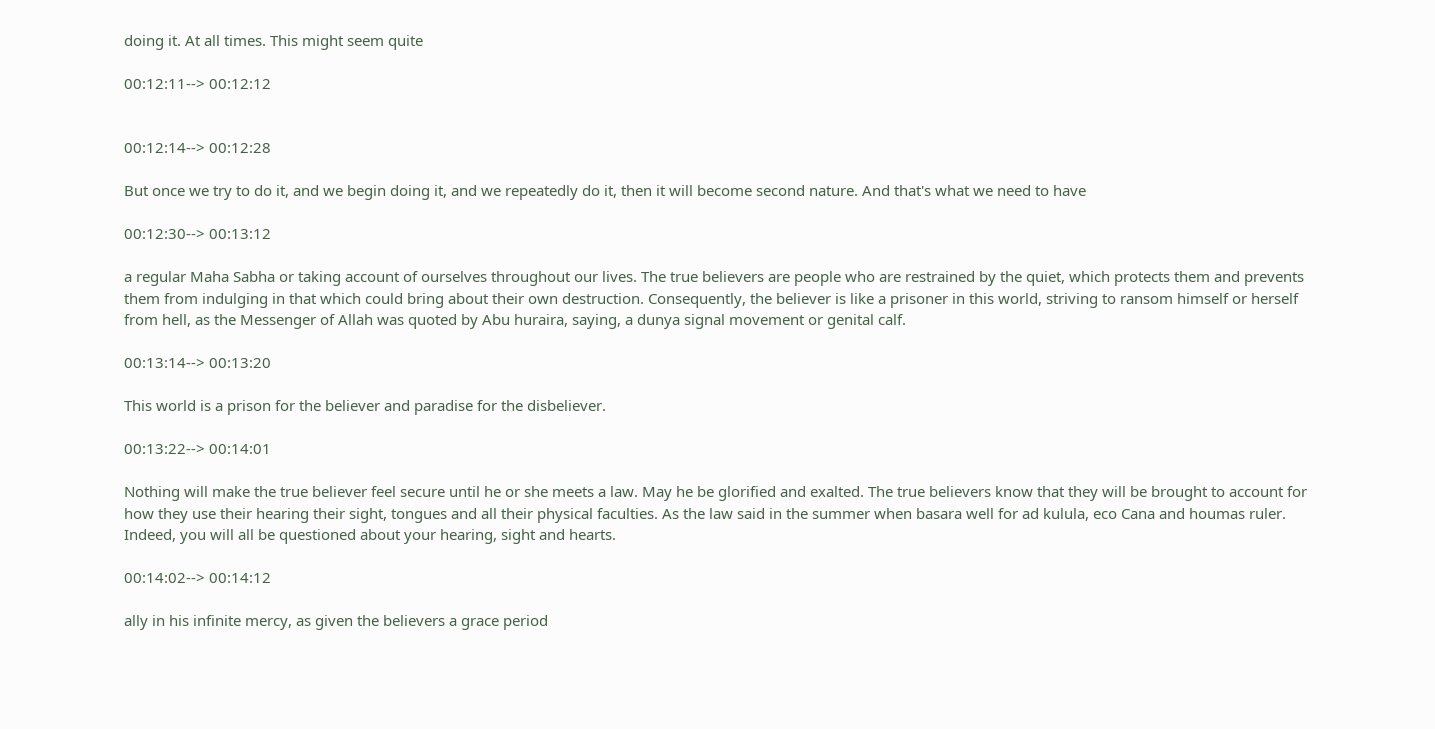doing it. At all times. This might seem quite

00:12:11--> 00:12:12


00:12:14--> 00:12:28

But once we try to do it, and we begin doing it, and we repeatedly do it, then it will become second nature. And that's what we need to have

00:12:30--> 00:13:12

a regular Maha Sabha or taking account of ourselves throughout our lives. The true believers are people who are restrained by the quiet, which protects them and prevents them from indulging in that which could bring about their own destruction. Consequently, the believer is like a prisoner in this world, striving to ransom himself or herself from hell, as the Messenger of Allah was quoted by Abu huraira, saying, a dunya signal movement or genital calf.

00:13:14--> 00:13:20

This world is a prison for the believer and paradise for the disbeliever.

00:13:22--> 00:14:01

Nothing will make the true believer feel secure until he or she meets a law. May he be glorified and exalted. The true believers know that they will be brought to account for how they use their hearing their sight, tongues and all their physical faculties. As the law said in the summer when basara well for ad kulula, eco Cana and houmas ruler. Indeed, you will all be questioned about your hearing, sight and hearts.

00:14:02--> 00:14:12

ally in his infinite mercy, as given the believers a grace period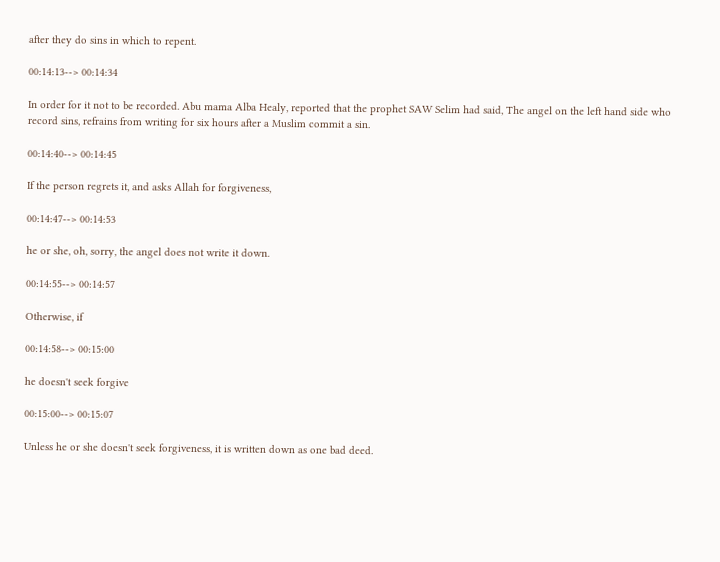after they do sins in which to repent.

00:14:13--> 00:14:34

In order for it not to be recorded. Abu mama Alba Healy, reported that the prophet SAW Selim had said, The angel on the left hand side who record sins, refrains from writing for six hours after a Muslim commit a sin.

00:14:40--> 00:14:45

If the person regrets it, and asks Allah for forgiveness,

00:14:47--> 00:14:53

he or she, oh, sorry, the angel does not write it down.

00:14:55--> 00:14:57

Otherwise, if

00:14:58--> 00:15:00

he doesn't seek forgive

00:15:00--> 00:15:07

Unless he or she doesn't seek forgiveness, it is written down as one bad deed.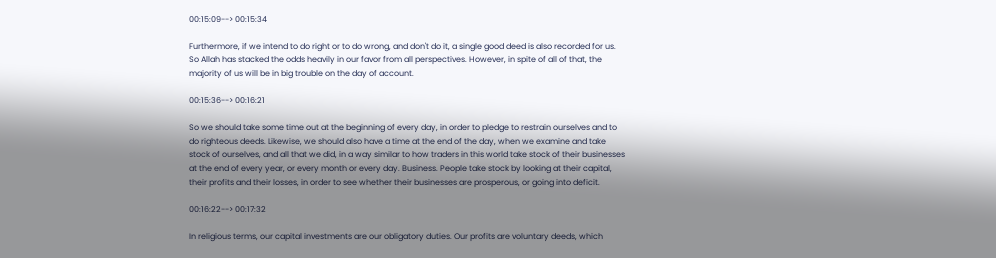00:15:09--> 00:15:34

Furthermore, if we intend to do right or to do wrong, and don't do it, a single good deed is also recorded for us. So Allah has stacked the odds heavily in our favor from all perspectives. However, in spite of all of that, the majority of us will be in big trouble on the day of account.

00:15:36--> 00:16:21

So we should take some time out at the beginning of every day, in order to pledge to restrain ourselves and to do righteous deeds. Likewise, we should also have a time at the end of the day, when we examine and take stock of ourselves, and all that we did, in a way similar to how traders in this world take stock of their businesses at the end of every year, or every month or every day. Business. People take stock by looking at their capital, their profits and their losses, in order to see whether their businesses are prosperous, or going into deficit.

00:16:22--> 00:17:32

In religious terms, our capital investments are our obligatory duties. Our profits are voluntary deeds, which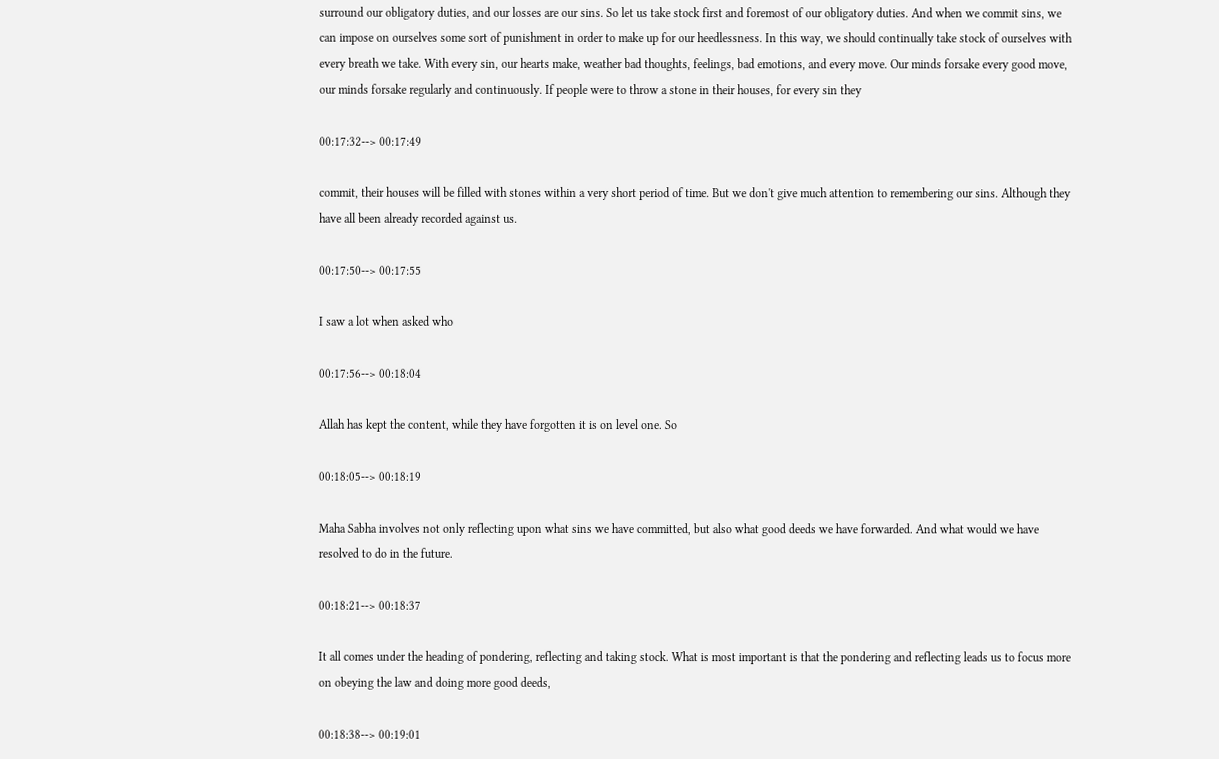surround our obligatory duties, and our losses are our sins. So let us take stock first and foremost of our obligatory duties. And when we commit sins, we can impose on ourselves some sort of punishment in order to make up for our heedlessness. In this way, we should continually take stock of ourselves with every breath we take. With every sin, our hearts make, weather bad thoughts, feelings, bad emotions, and every move. Our minds forsake every good move, our minds forsake regularly and continuously. If people were to throw a stone in their houses, for every sin they

00:17:32--> 00:17:49

commit, their houses will be filled with stones within a very short period of time. But we don't give much attention to remembering our sins. Although they have all been already recorded against us.

00:17:50--> 00:17:55

I saw a lot when asked who

00:17:56--> 00:18:04

Allah has kept the content, while they have forgotten it is on level one. So

00:18:05--> 00:18:19

Maha Sabha involves not only reflecting upon what sins we have committed, but also what good deeds we have forwarded. And what would we have resolved to do in the future.

00:18:21--> 00:18:37

It all comes under the heading of pondering, reflecting and taking stock. What is most important is that the pondering and reflecting leads us to focus more on obeying the law and doing more good deeds,

00:18:38--> 00:19:01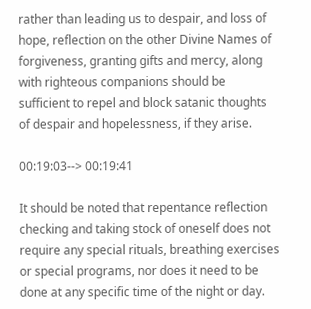rather than leading us to despair, and loss of hope, reflection on the other Divine Names of forgiveness, granting gifts and mercy, along with righteous companions should be sufficient to repel and block satanic thoughts of despair and hopelessness, if they arise.

00:19:03--> 00:19:41

It should be noted that repentance reflection checking and taking stock of oneself does not require any special rituals, breathing exercises or special programs, nor does it need to be done at any specific time of the night or day.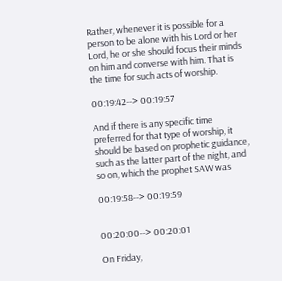Rather, whenever it is possible for a person to be alone with his Lord or her Lord, he or she should focus their minds on him and converse with him. That is the time for such acts of worship.

00:19:42--> 00:19:57

And if there is any specific time preferred for that type of worship, it should be based on prophetic guidance, such as the latter part of the night, and so on, which the prophet SAW was

00:19:58--> 00:19:59


00:20:00--> 00:20:01

On Friday,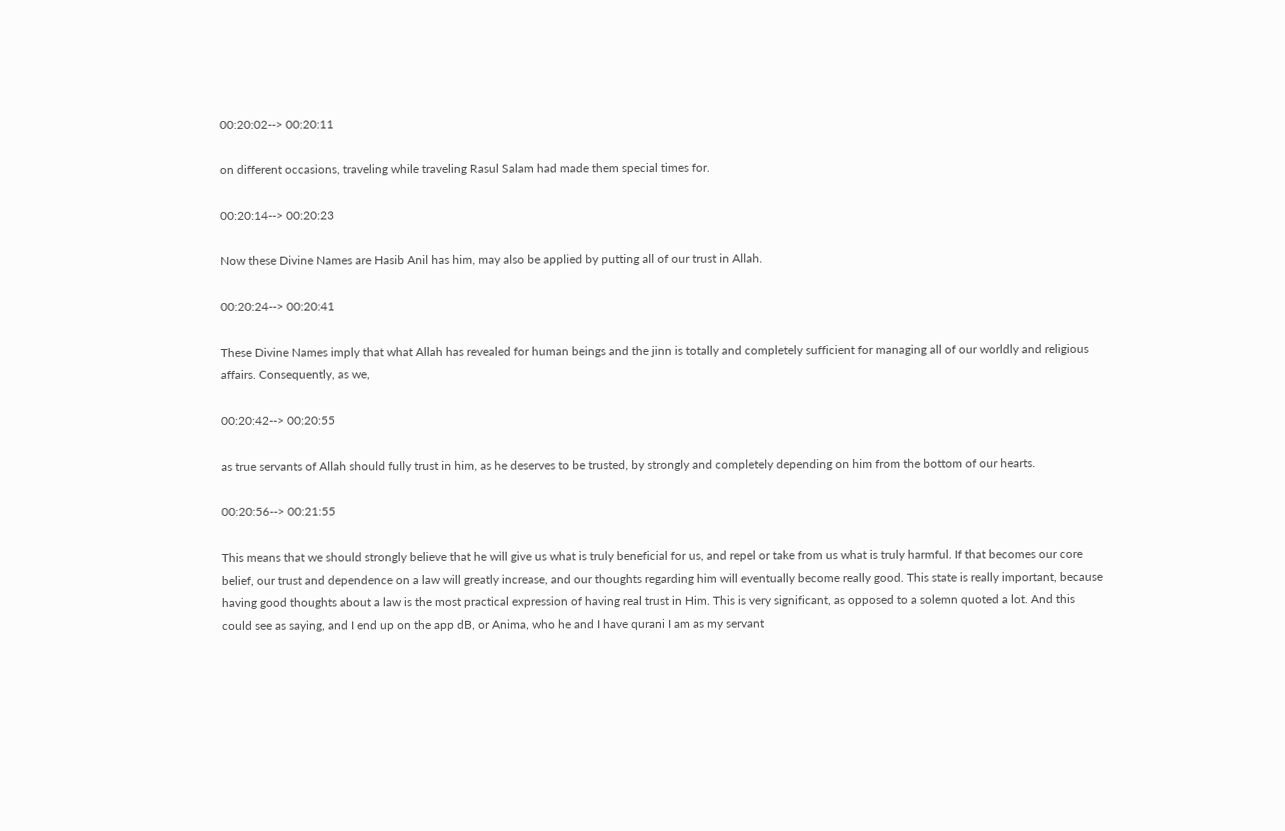00:20:02--> 00:20:11

on different occasions, traveling while traveling Rasul Salam had made them special times for.

00:20:14--> 00:20:23

Now these Divine Names are Hasib Anil has him, may also be applied by putting all of our trust in Allah.

00:20:24--> 00:20:41

These Divine Names imply that what Allah has revealed for human beings and the jinn is totally and completely sufficient for managing all of our worldly and religious affairs. Consequently, as we,

00:20:42--> 00:20:55

as true servants of Allah should fully trust in him, as he deserves to be trusted, by strongly and completely depending on him from the bottom of our hearts.

00:20:56--> 00:21:55

This means that we should strongly believe that he will give us what is truly beneficial for us, and repel or take from us what is truly harmful. If that becomes our core belief, our trust and dependence on a law will greatly increase, and our thoughts regarding him will eventually become really good. This state is really important, because having good thoughts about a law is the most practical expression of having real trust in Him. This is very significant, as opposed to a solemn quoted a lot. And this could see as saying, and I end up on the app dB, or Anima, who he and I have qurani I am as my servant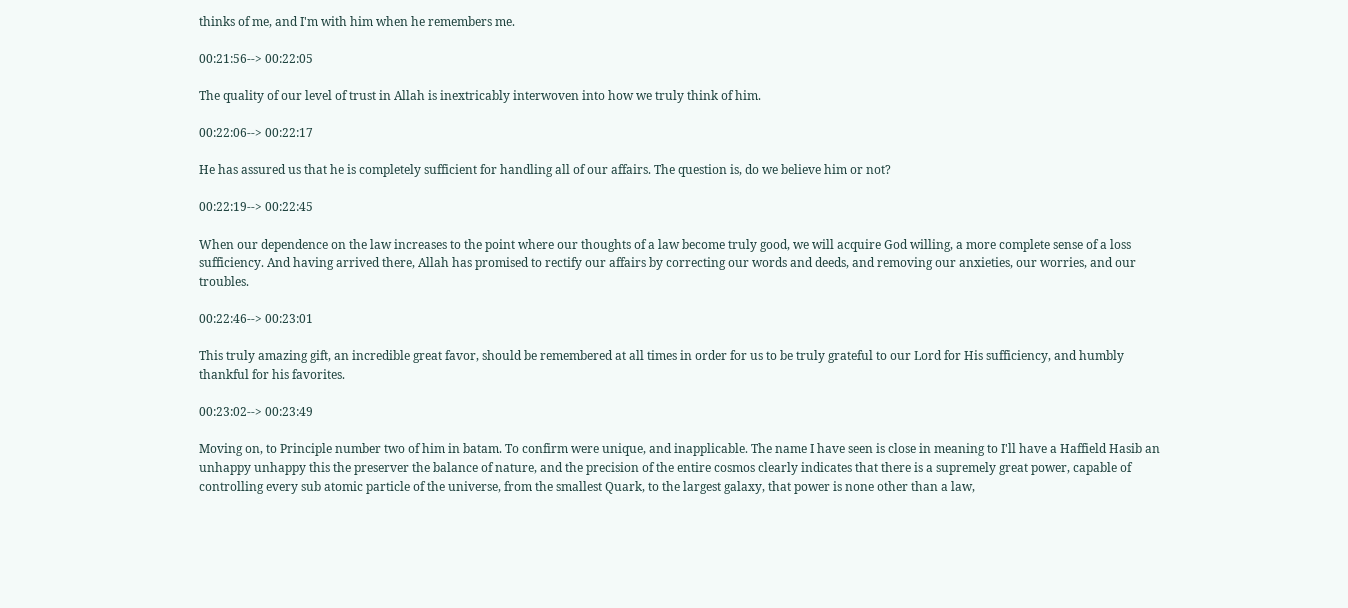thinks of me, and I'm with him when he remembers me.

00:21:56--> 00:22:05

The quality of our level of trust in Allah is inextricably interwoven into how we truly think of him.

00:22:06--> 00:22:17

He has assured us that he is completely sufficient for handling all of our affairs. The question is, do we believe him or not?

00:22:19--> 00:22:45

When our dependence on the law increases to the point where our thoughts of a law become truly good, we will acquire God willing, a more complete sense of a loss sufficiency. And having arrived there, Allah has promised to rectify our affairs by correcting our words and deeds, and removing our anxieties, our worries, and our troubles.

00:22:46--> 00:23:01

This truly amazing gift, an incredible great favor, should be remembered at all times in order for us to be truly grateful to our Lord for His sufficiency, and humbly thankful for his favorites.

00:23:02--> 00:23:49

Moving on, to Principle number two of him in batam. To confirm were unique, and inapplicable. The name I have seen is close in meaning to I'll have a Haffield Hasib an unhappy unhappy this the preserver the balance of nature, and the precision of the entire cosmos clearly indicates that there is a supremely great power, capable of controlling every sub atomic particle of the universe, from the smallest Quark, to the largest galaxy, that power is none other than a law,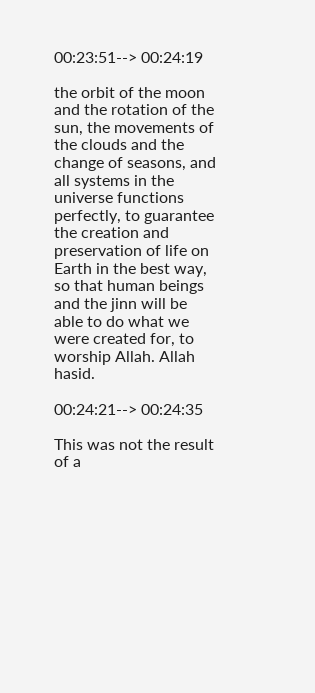00:23:51--> 00:24:19

the orbit of the moon and the rotation of the sun, the movements of the clouds and the change of seasons, and all systems in the universe functions perfectly, to guarantee the creation and preservation of life on Earth in the best way, so that human beings and the jinn will be able to do what we were created for, to worship Allah. Allah hasid.

00:24:21--> 00:24:35

This was not the result of a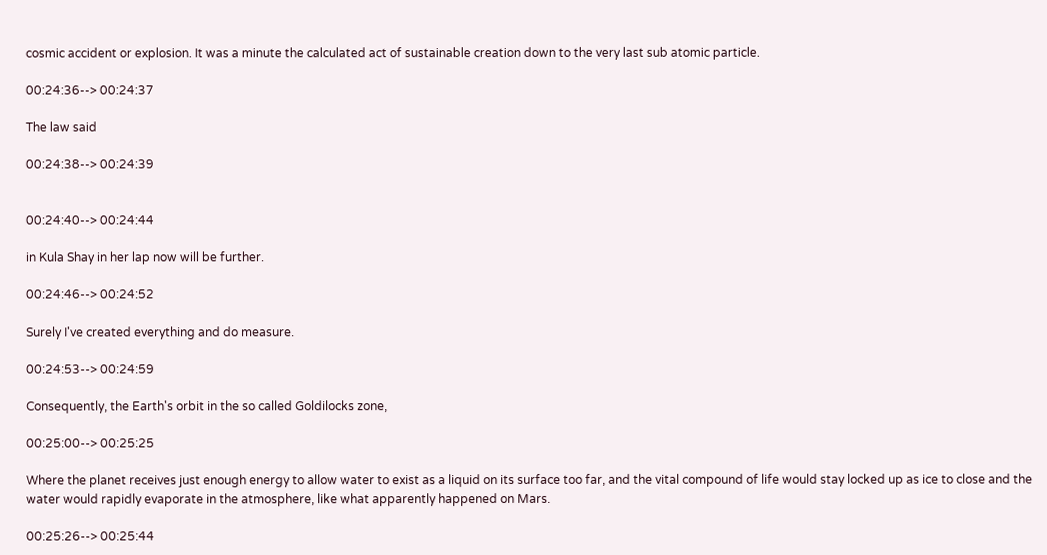cosmic accident or explosion. It was a minute the calculated act of sustainable creation down to the very last sub atomic particle.

00:24:36--> 00:24:37

The law said

00:24:38--> 00:24:39


00:24:40--> 00:24:44

in Kula Shay in her lap now will be further.

00:24:46--> 00:24:52

Surely I've created everything and do measure.

00:24:53--> 00:24:59

Consequently, the Earth's orbit in the so called Goldilocks zone,

00:25:00--> 00:25:25

Where the planet receives just enough energy to allow water to exist as a liquid on its surface too far, and the vital compound of life would stay locked up as ice to close and the water would rapidly evaporate in the atmosphere, like what apparently happened on Mars.

00:25:26--> 00:25:44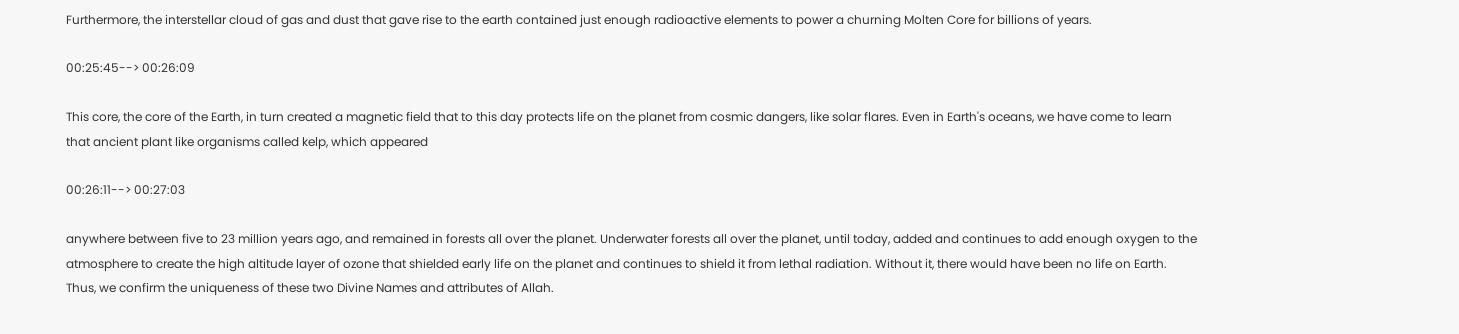Furthermore, the interstellar cloud of gas and dust that gave rise to the earth contained just enough radioactive elements to power a churning Molten Core for billions of years.

00:25:45--> 00:26:09

This core, the core of the Earth, in turn created a magnetic field that to this day protects life on the planet from cosmic dangers, like solar flares. Even in Earth's oceans, we have come to learn that ancient plant like organisms called kelp, which appeared

00:26:11--> 00:27:03

anywhere between five to 23 million years ago, and remained in forests all over the planet. Underwater forests all over the planet, until today, added and continues to add enough oxygen to the atmosphere to create the high altitude layer of ozone that shielded early life on the planet and continues to shield it from lethal radiation. Without it, there would have been no life on Earth. Thus, we confirm the uniqueness of these two Divine Names and attributes of Allah.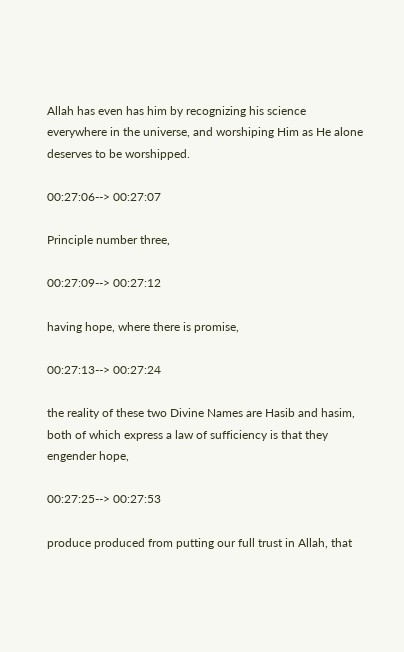Allah has even has him by recognizing his science everywhere in the universe, and worshiping Him as He alone deserves to be worshipped.

00:27:06--> 00:27:07

Principle number three,

00:27:09--> 00:27:12

having hope, where there is promise,

00:27:13--> 00:27:24

the reality of these two Divine Names are Hasib and hasim, both of which express a law of sufficiency is that they engender hope,

00:27:25--> 00:27:53

produce produced from putting our full trust in Allah, that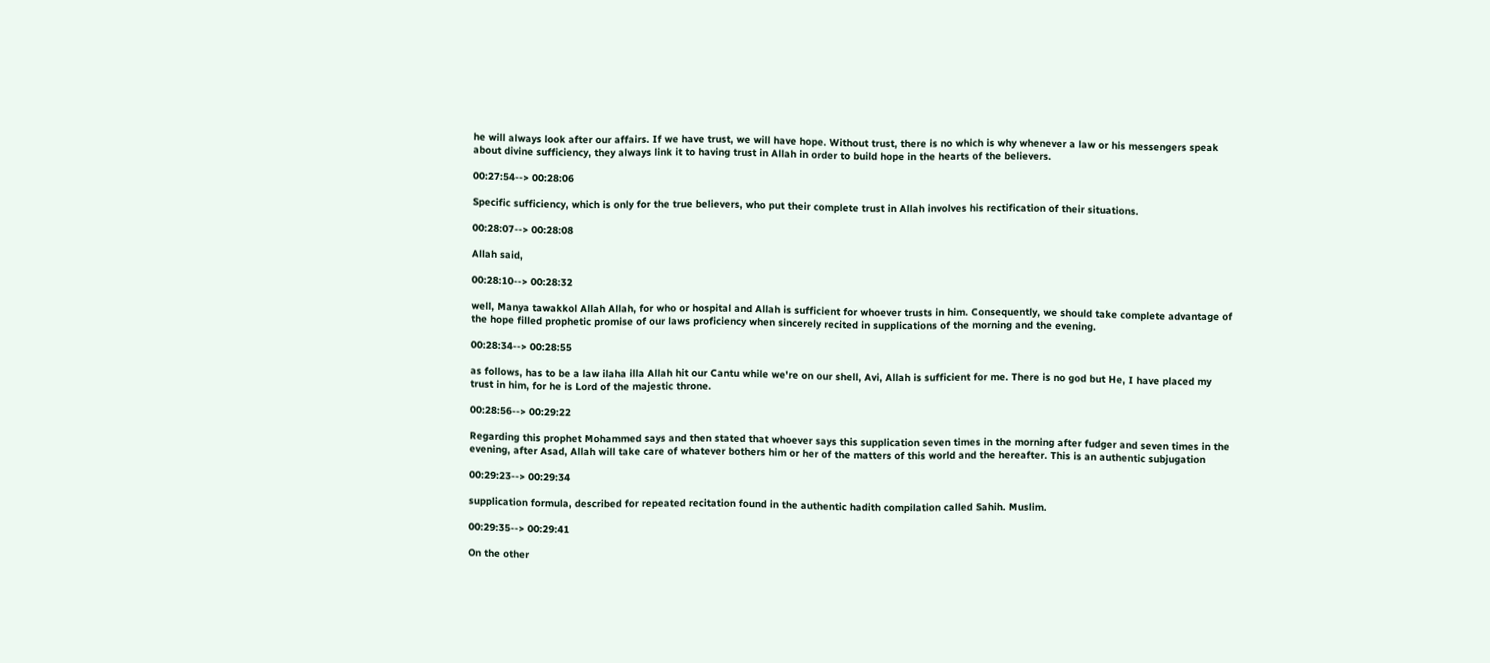he will always look after our affairs. If we have trust, we will have hope. Without trust, there is no which is why whenever a law or his messengers speak about divine sufficiency, they always link it to having trust in Allah in order to build hope in the hearts of the believers.

00:27:54--> 00:28:06

Specific sufficiency, which is only for the true believers, who put their complete trust in Allah involves his rectification of their situations.

00:28:07--> 00:28:08

Allah said,

00:28:10--> 00:28:32

well, Manya tawakkol Allah Allah, for who or hospital and Allah is sufficient for whoever trusts in him. Consequently, we should take complete advantage of the hope filled prophetic promise of our laws proficiency when sincerely recited in supplications of the morning and the evening.

00:28:34--> 00:28:55

as follows, has to be a law ilaha illa Allah hit our Cantu while we're on our shell, Avi, Allah is sufficient for me. There is no god but He, I have placed my trust in him, for he is Lord of the majestic throne.

00:28:56--> 00:29:22

Regarding this prophet Mohammed says and then stated that whoever says this supplication seven times in the morning after fudger and seven times in the evening, after Asad, Allah will take care of whatever bothers him or her of the matters of this world and the hereafter. This is an authentic subjugation

00:29:23--> 00:29:34

supplication formula, described for repeated recitation found in the authentic hadith compilation called Sahih. Muslim.

00:29:35--> 00:29:41

On the other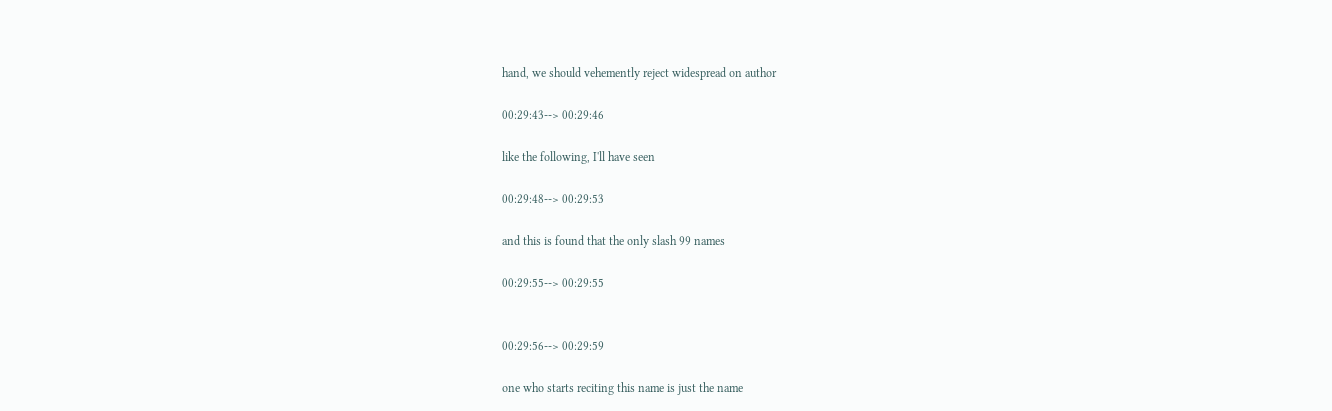hand, we should vehemently reject widespread on author

00:29:43--> 00:29:46

like the following, I'll have seen

00:29:48--> 00:29:53

and this is found that the only slash 99 names

00:29:55--> 00:29:55


00:29:56--> 00:29:59

one who starts reciting this name is just the name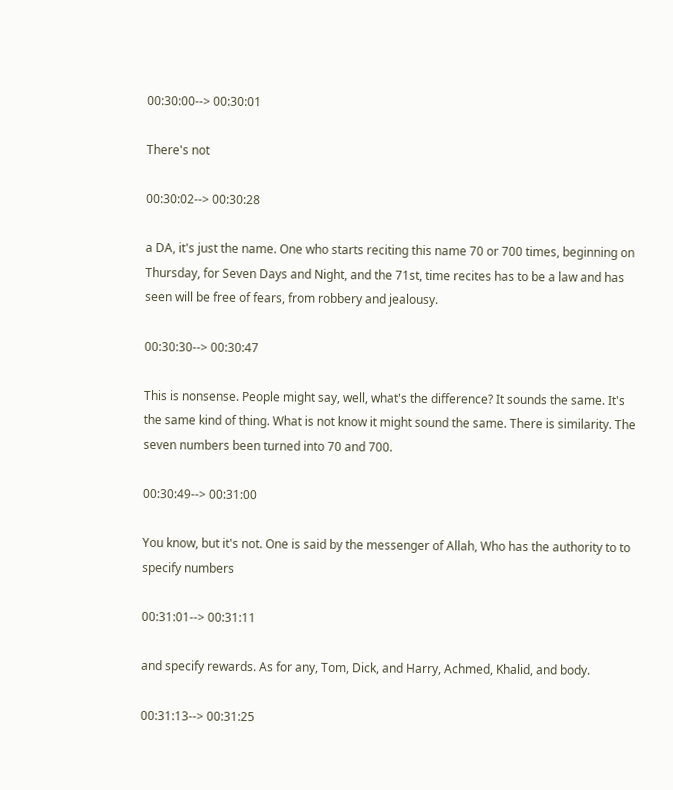00:30:00--> 00:30:01

There's not

00:30:02--> 00:30:28

a DA, it's just the name. One who starts reciting this name 70 or 700 times, beginning on Thursday, for Seven Days and Night, and the 71st, time recites has to be a law and has seen will be free of fears, from robbery and jealousy.

00:30:30--> 00:30:47

This is nonsense. People might say, well, what's the difference? It sounds the same. It's the same kind of thing. What is not know it might sound the same. There is similarity. The seven numbers been turned into 70 and 700.

00:30:49--> 00:31:00

You know, but it's not. One is said by the messenger of Allah, Who has the authority to to specify numbers

00:31:01--> 00:31:11

and specify rewards. As for any, Tom, Dick, and Harry, Achmed, Khalid, and body.

00:31:13--> 00:31:25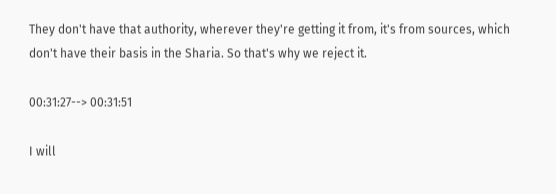They don't have that authority, wherever they're getting it from, it's from sources, which don't have their basis in the Sharia. So that's why we reject it.

00:31:27--> 00:31:51

I will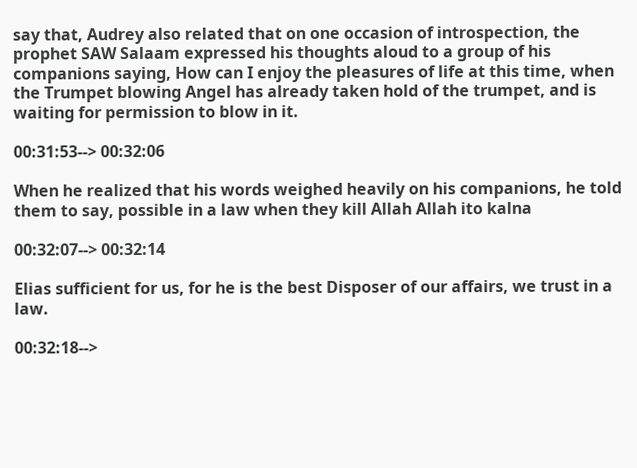say that, Audrey also related that on one occasion of introspection, the prophet SAW Salaam expressed his thoughts aloud to a group of his companions saying, How can I enjoy the pleasures of life at this time, when the Trumpet blowing Angel has already taken hold of the trumpet, and is waiting for permission to blow in it.

00:31:53--> 00:32:06

When he realized that his words weighed heavily on his companions, he told them to say, possible in a law when they kill Allah Allah ito kalna

00:32:07--> 00:32:14

Elias sufficient for us, for he is the best Disposer of our affairs, we trust in a law.

00:32:18-->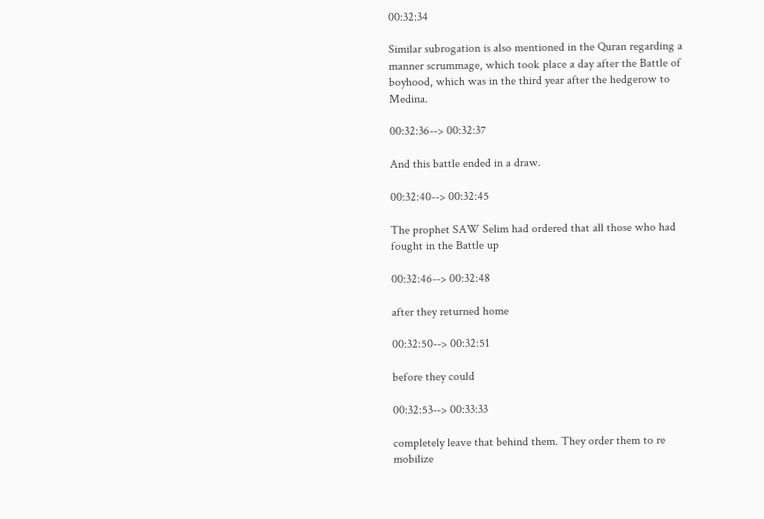00:32:34

Similar subrogation is also mentioned in the Quran regarding a manner scrummage, which took place a day after the Battle of boyhood, which was in the third year after the hedgerow to Medina.

00:32:36--> 00:32:37

And this battle ended in a draw.

00:32:40--> 00:32:45

The prophet SAW Selim had ordered that all those who had fought in the Battle up

00:32:46--> 00:32:48

after they returned home

00:32:50--> 00:32:51

before they could

00:32:53--> 00:33:33

completely leave that behind them. They order them to re mobilize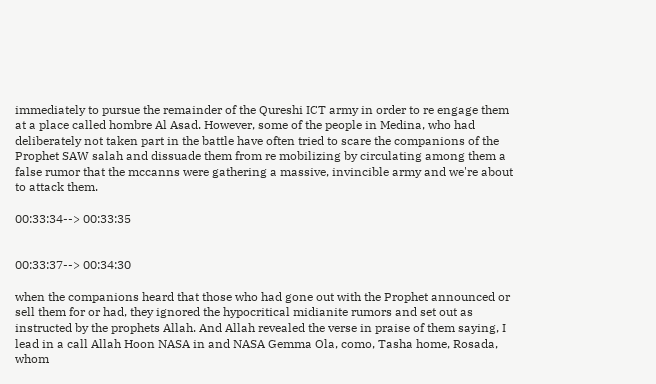immediately to pursue the remainder of the Qureshi ICT army in order to re engage them at a place called hombre Al Asad. However, some of the people in Medina, who had deliberately not taken part in the battle have often tried to scare the companions of the Prophet SAW salah and dissuade them from re mobilizing by circulating among them a false rumor that the mccanns were gathering a massive, invincible army and we're about to attack them.

00:33:34--> 00:33:35


00:33:37--> 00:34:30

when the companions heard that those who had gone out with the Prophet announced or sell them for or had, they ignored the hypocritical midianite rumors and set out as instructed by the prophets Allah. And Allah revealed the verse in praise of them saying, I lead in a call Allah Hoon NASA in and NASA Gemma Ola, como, Tasha home, Rosada, whom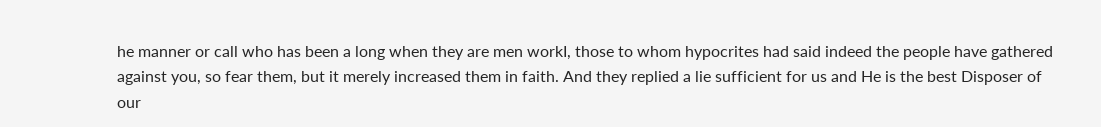he manner or call who has been a long when they are men workI, those to whom hypocrites had said indeed the people have gathered against you, so fear them, but it merely increased them in faith. And they replied a lie sufficient for us and He is the best Disposer of our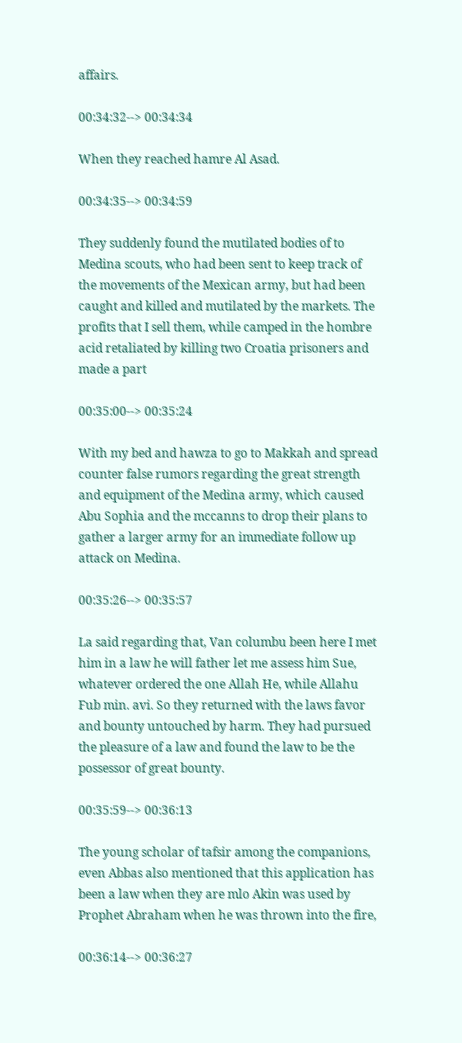affairs.

00:34:32--> 00:34:34

When they reached hamre Al Asad.

00:34:35--> 00:34:59

They suddenly found the mutilated bodies of to Medina scouts, who had been sent to keep track of the movements of the Mexican army, but had been caught and killed and mutilated by the markets. The profits that I sell them, while camped in the hombre acid retaliated by killing two Croatia prisoners and made a part

00:35:00--> 00:35:24

With my bed and hawza to go to Makkah and spread counter false rumors regarding the great strength and equipment of the Medina army, which caused Abu Sophia and the mccanns to drop their plans to gather a larger army for an immediate follow up attack on Medina.

00:35:26--> 00:35:57

La said regarding that, Van columbu been here I met him in a law he will father let me assess him Sue, whatever ordered the one Allah He, while Allahu Fub min. avi. So they returned with the laws favor and bounty untouched by harm. They had pursued the pleasure of a law and found the law to be the possessor of great bounty.

00:35:59--> 00:36:13

The young scholar of tafsir among the companions, even Abbas also mentioned that this application has been a law when they are mlo Akin was used by Prophet Abraham when he was thrown into the fire,

00:36:14--> 00:36:27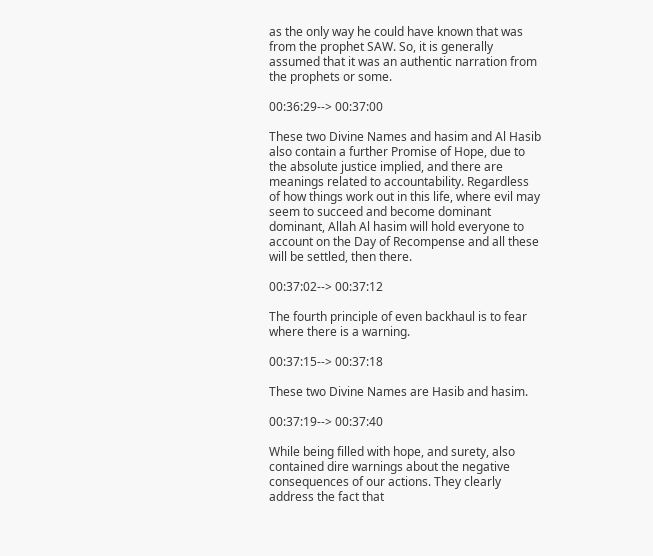as the only way he could have known that was from the prophet SAW. So, it is generally assumed that it was an authentic narration from the prophets or some.

00:36:29--> 00:37:00

These two Divine Names and hasim and Al Hasib also contain a further Promise of Hope, due to the absolute justice implied, and there are meanings related to accountability. Regardless of how things work out in this life, where evil may seem to succeed and become dominant dominant, Allah Al hasim will hold everyone to account on the Day of Recompense and all these will be settled, then there.

00:37:02--> 00:37:12

The fourth principle of even backhaul is to fear where there is a warning.

00:37:15--> 00:37:18

These two Divine Names are Hasib and hasim.

00:37:19--> 00:37:40

While being filled with hope, and surety, also contained dire warnings about the negative consequences of our actions. They clearly address the fact that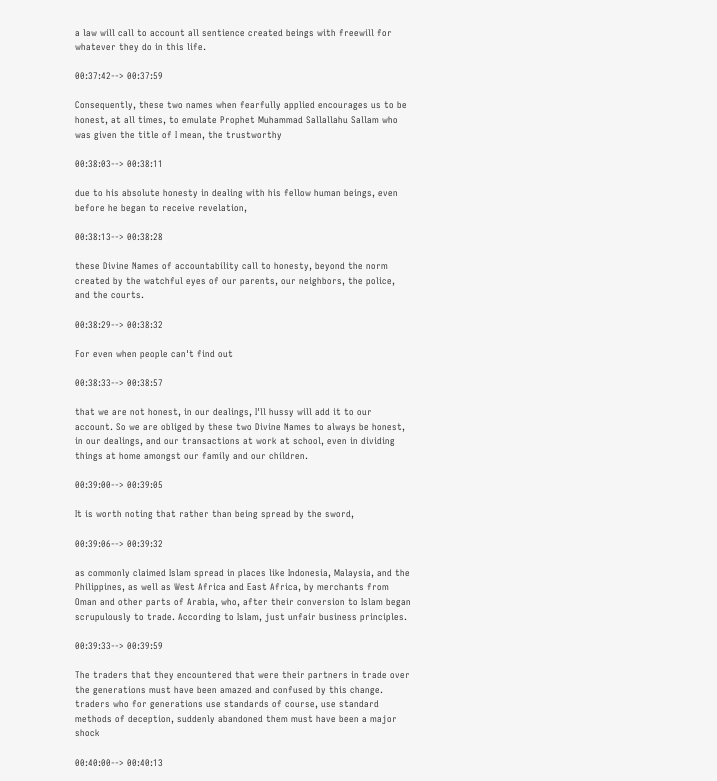a law will call to account all sentience created beings with freewill for whatever they do in this life.

00:37:42--> 00:37:59

Consequently, these two names when fearfully applied encourages us to be honest, at all times, to emulate Prophet Muhammad Sallallahu Sallam who was given the title of I mean, the trustworthy

00:38:03--> 00:38:11

due to his absolute honesty in dealing with his fellow human beings, even before he began to receive revelation,

00:38:13--> 00:38:28

these Divine Names of accountability call to honesty, beyond the norm created by the watchful eyes of our parents, our neighbors, the police, and the courts.

00:38:29--> 00:38:32

For even when people can't find out

00:38:33--> 00:38:57

that we are not honest, in our dealings, I'll hussy will add it to our account. So we are obliged by these two Divine Names to always be honest, in our dealings, and our transactions at work at school, even in dividing things at home amongst our family and our children.

00:39:00--> 00:39:05

It is worth noting that rather than being spread by the sword,

00:39:06--> 00:39:32

as commonly claimed Islam spread in places like Indonesia, Malaysia, and the Philippines, as well as West Africa and East Africa, by merchants from Oman and other parts of Arabia, who, after their conversion to Islam began scrupulously to trade. According to Islam, just unfair business principles.

00:39:33--> 00:39:59

The traders that they encountered that were their partners in trade over the generations must have been amazed and confused by this change. traders who for generations use standards of course, use standard methods of deception, suddenly abandoned them must have been a major shock

00:40:00--> 00:40:13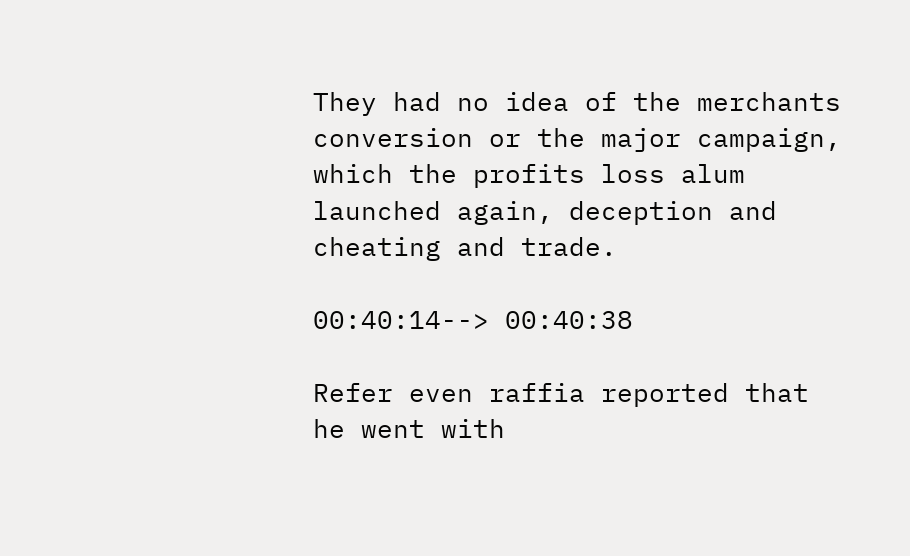They had no idea of the merchants conversion or the major campaign, which the profits loss alum launched again, deception and cheating and trade.

00:40:14--> 00:40:38

Refer even raffia reported that he went with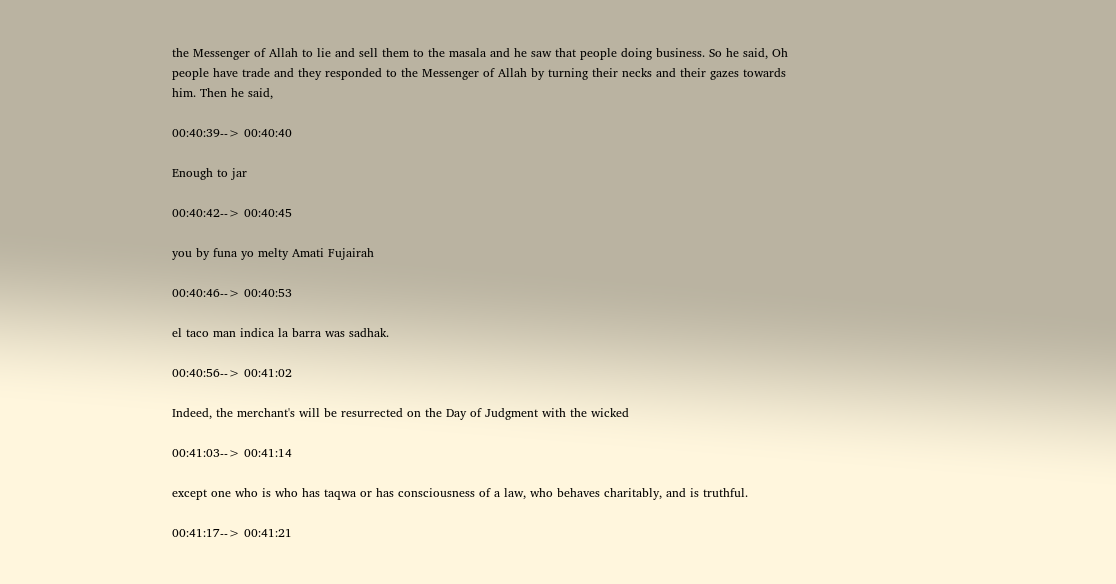the Messenger of Allah to lie and sell them to the masala and he saw that people doing business. So he said, Oh people have trade and they responded to the Messenger of Allah by turning their necks and their gazes towards him. Then he said,

00:40:39--> 00:40:40

Enough to jar

00:40:42--> 00:40:45

you by funa yo melty Amati Fujairah

00:40:46--> 00:40:53

el taco man indica la barra was sadhak.

00:40:56--> 00:41:02

Indeed, the merchant's will be resurrected on the Day of Judgment with the wicked

00:41:03--> 00:41:14

except one who is who has taqwa or has consciousness of a law, who behaves charitably, and is truthful.

00:41:17--> 00:41:21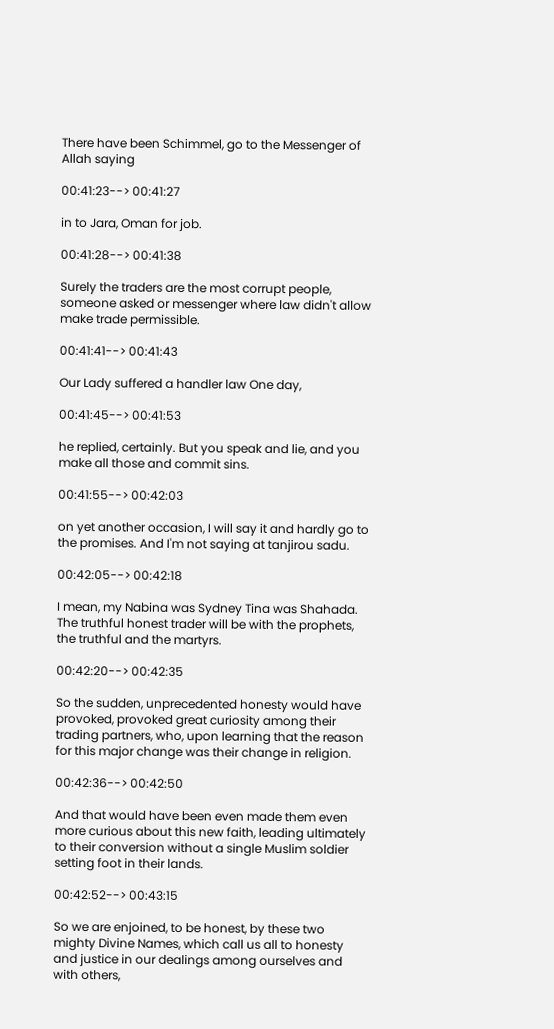There have been Schimmel, go to the Messenger of Allah saying

00:41:23--> 00:41:27

in to Jara, Oman for job.

00:41:28--> 00:41:38

Surely the traders are the most corrupt people, someone asked or messenger where law didn't allow make trade permissible.

00:41:41--> 00:41:43

Our Lady suffered a handler law One day,

00:41:45--> 00:41:53

he replied, certainly. But you speak and lie, and you make all those and commit sins.

00:41:55--> 00:42:03

on yet another occasion, I will say it and hardly go to the promises. And I'm not saying at tanjirou sadu.

00:42:05--> 00:42:18

I mean, my Nabina was Sydney Tina was Shahada. The truthful honest trader will be with the prophets, the truthful and the martyrs.

00:42:20--> 00:42:35

So the sudden, unprecedented honesty would have provoked, provoked great curiosity among their trading partners, who, upon learning that the reason for this major change was their change in religion.

00:42:36--> 00:42:50

And that would have been even made them even more curious about this new faith, leading ultimately to their conversion without a single Muslim soldier setting foot in their lands.

00:42:52--> 00:43:15

So we are enjoined, to be honest, by these two mighty Divine Names, which call us all to honesty and justice in our dealings among ourselves and with others,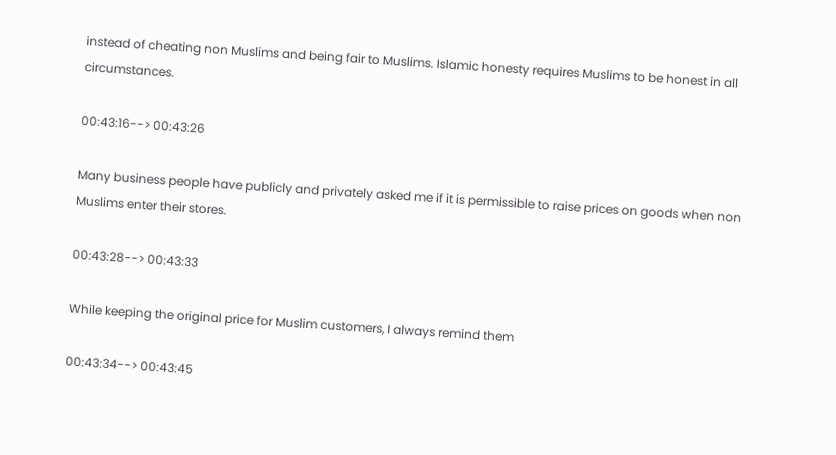instead of cheating non Muslims and being fair to Muslims. Islamic honesty requires Muslims to be honest in all circumstances.

00:43:16--> 00:43:26

Many business people have publicly and privately asked me if it is permissible to raise prices on goods when non Muslims enter their stores.

00:43:28--> 00:43:33

While keeping the original price for Muslim customers, I always remind them

00:43:34--> 00:43:45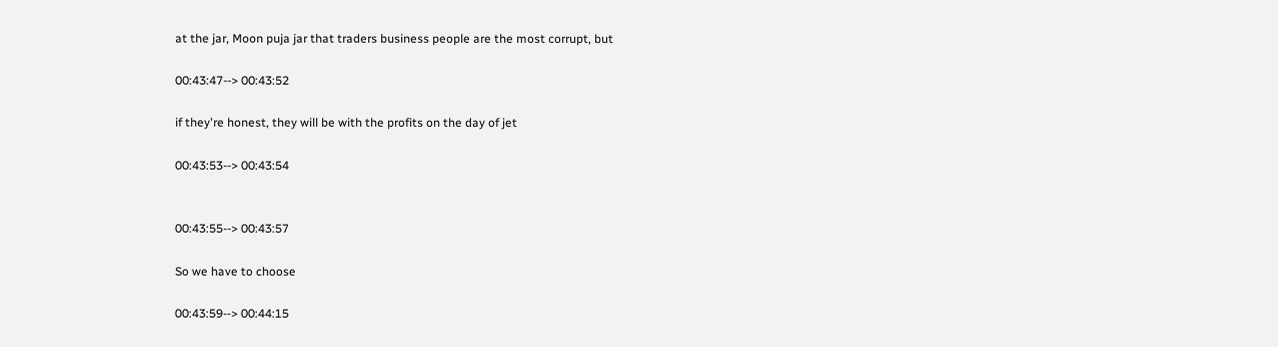at the jar, Moon puja jar that traders business people are the most corrupt, but

00:43:47--> 00:43:52

if they're honest, they will be with the profits on the day of jet

00:43:53--> 00:43:54


00:43:55--> 00:43:57

So we have to choose

00:43:59--> 00:44:15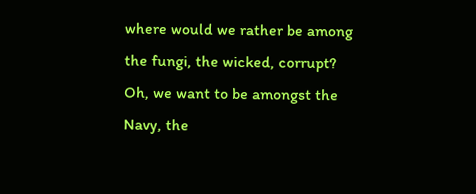where would we rather be among the fungi, the wicked, corrupt? Oh, we want to be amongst the Navy, the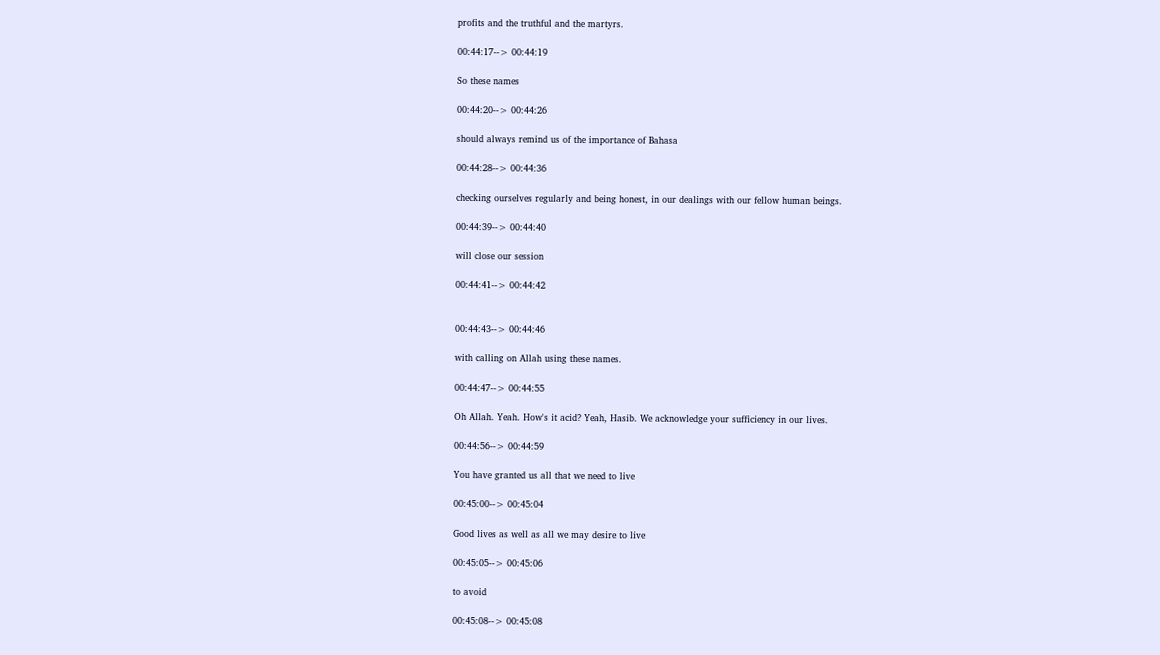profits and the truthful and the martyrs.

00:44:17--> 00:44:19

So these names

00:44:20--> 00:44:26

should always remind us of the importance of Bahasa

00:44:28--> 00:44:36

checking ourselves regularly and being honest, in our dealings with our fellow human beings.

00:44:39--> 00:44:40

will close our session

00:44:41--> 00:44:42


00:44:43--> 00:44:46

with calling on Allah using these names.

00:44:47--> 00:44:55

Oh Allah. Yeah. How's it acid? Yeah, Hasib. We acknowledge your sufficiency in our lives.

00:44:56--> 00:44:59

You have granted us all that we need to live

00:45:00--> 00:45:04

Good lives as well as all we may desire to live

00:45:05--> 00:45:06

to avoid

00:45:08--> 00:45:08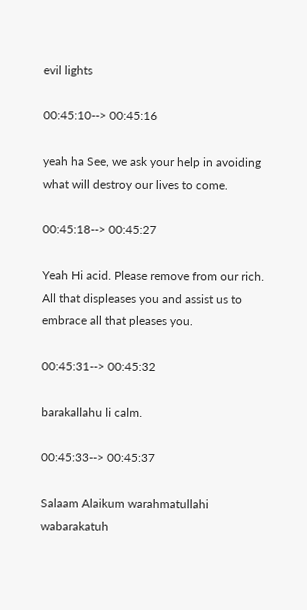evil lights

00:45:10--> 00:45:16

yeah ha See, we ask your help in avoiding what will destroy our lives to come.

00:45:18--> 00:45:27

Yeah Hi acid. Please remove from our rich. All that displeases you and assist us to embrace all that pleases you.

00:45:31--> 00:45:32

barakallahu li calm.

00:45:33--> 00:45:37

Salaam Alaikum warahmatullahi wabarakatuh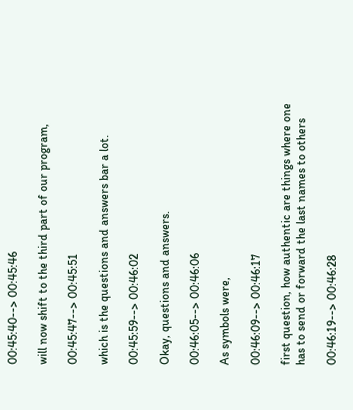00:45:40--> 00:45:46

will now shift to the third part of our program,

00:45:47--> 00:45:51

which is the questions and answers bar a lot.

00:45:59--> 00:46:02

Okay, questions and answers.

00:46:05--> 00:46:06

As symbols were,

00:46:09--> 00:46:17

first question, how authentic are things where one has to send or forward the last names to others

00:46:19--> 00:46:28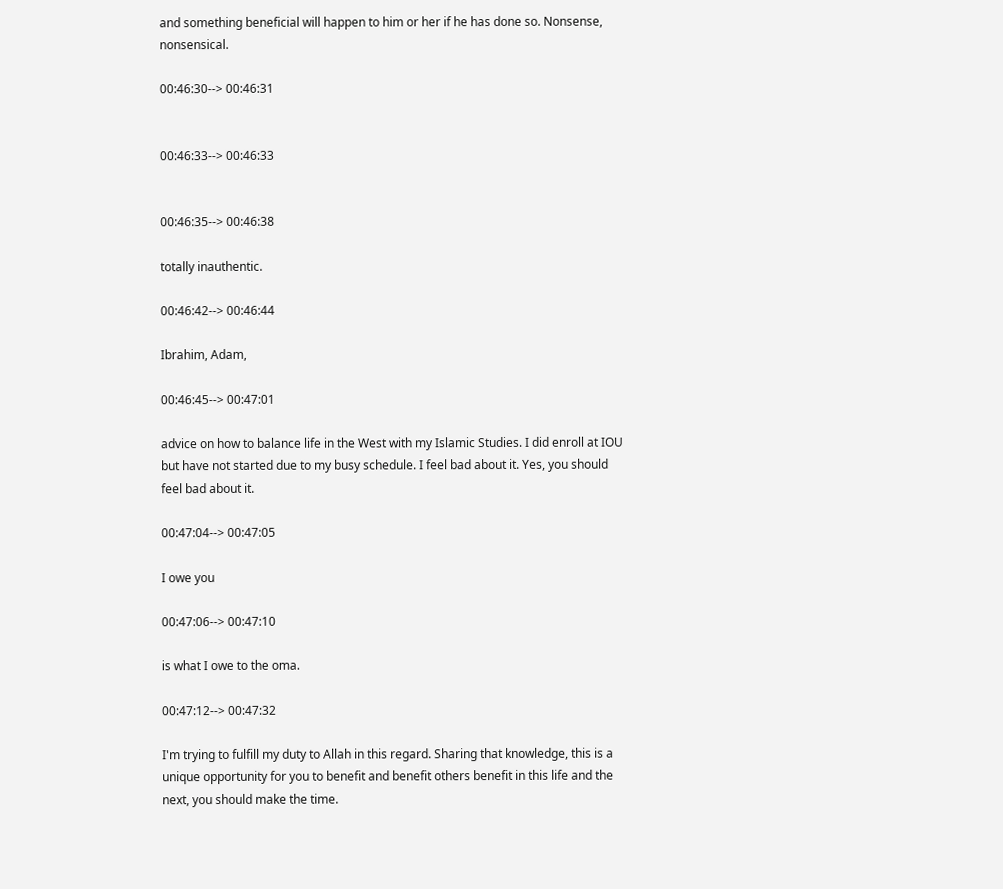and something beneficial will happen to him or her if he has done so. Nonsense, nonsensical.

00:46:30--> 00:46:31


00:46:33--> 00:46:33


00:46:35--> 00:46:38

totally inauthentic.

00:46:42--> 00:46:44

Ibrahim, Adam,

00:46:45--> 00:47:01

advice on how to balance life in the West with my Islamic Studies. I did enroll at IOU but have not started due to my busy schedule. I feel bad about it. Yes, you should feel bad about it.

00:47:04--> 00:47:05

I owe you

00:47:06--> 00:47:10

is what I owe to the oma.

00:47:12--> 00:47:32

I'm trying to fulfill my duty to Allah in this regard. Sharing that knowledge, this is a unique opportunity for you to benefit and benefit others benefit in this life and the next, you should make the time.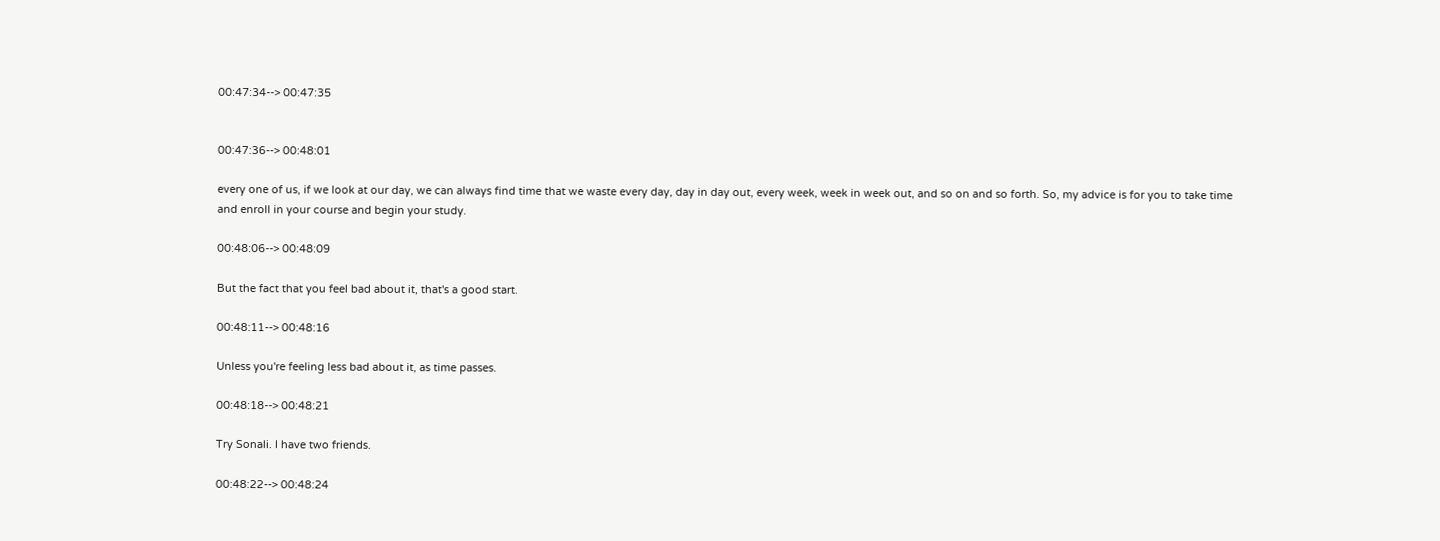00:47:34--> 00:47:35


00:47:36--> 00:48:01

every one of us, if we look at our day, we can always find time that we waste every day, day in day out, every week, week in week out, and so on and so forth. So, my advice is for you to take time and enroll in your course and begin your study.

00:48:06--> 00:48:09

But the fact that you feel bad about it, that's a good start.

00:48:11--> 00:48:16

Unless you're feeling less bad about it, as time passes.

00:48:18--> 00:48:21

Try Sonali. I have two friends.

00:48:22--> 00:48:24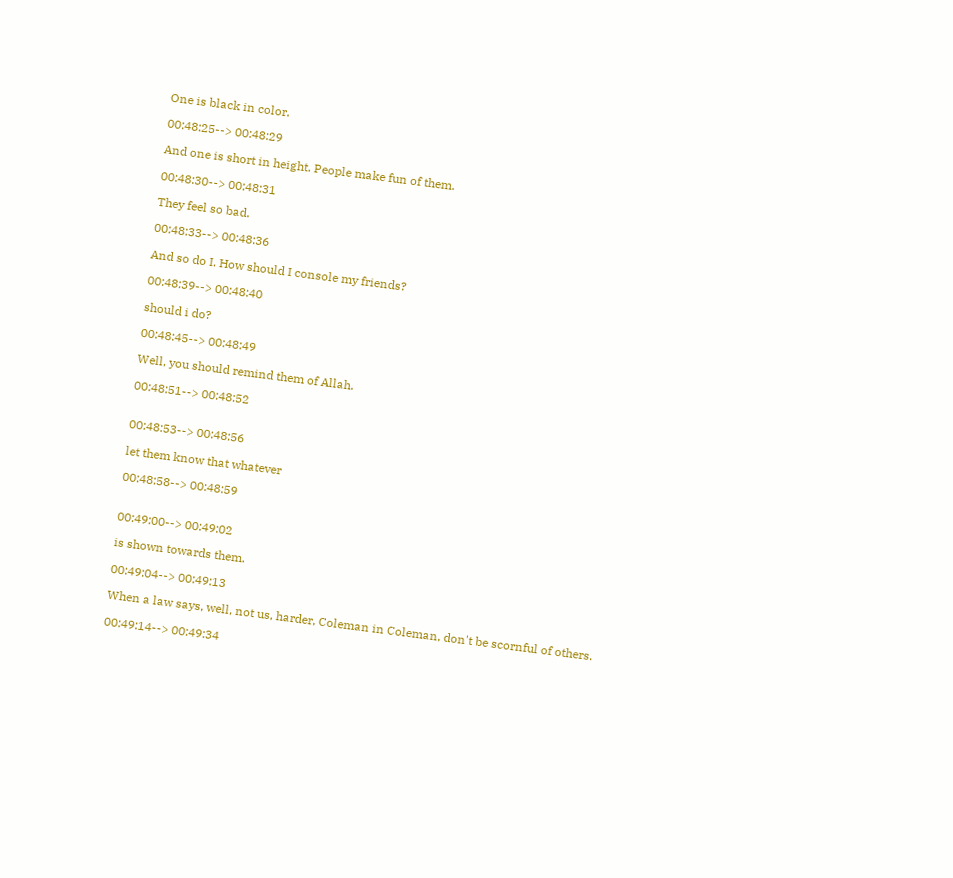One is black in color.

00:48:25--> 00:48:29

And one is short in height. People make fun of them.

00:48:30--> 00:48:31

They feel so bad.

00:48:33--> 00:48:36

And so do I. How should I console my friends?

00:48:39--> 00:48:40

should i do?

00:48:45--> 00:48:49

Well, you should remind them of Allah.

00:48:51--> 00:48:52


00:48:53--> 00:48:56

let them know that whatever

00:48:58--> 00:48:59


00:49:00--> 00:49:02

is shown towards them.

00:49:04--> 00:49:13

When a law says, well, not us, harder, Coleman in Coleman, don't be scornful of others.

00:49:14--> 00:49:34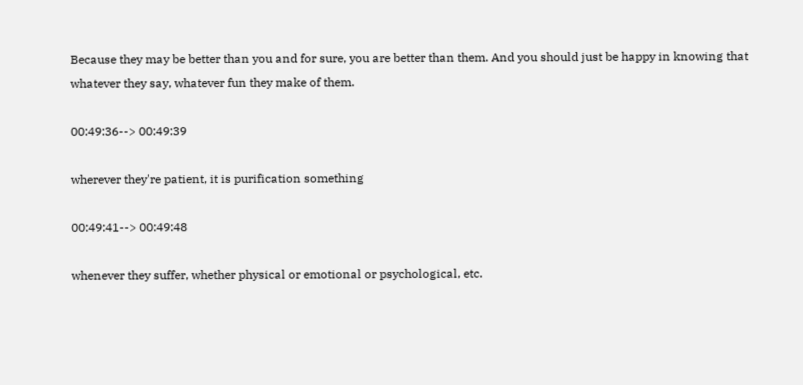Because they may be better than you and for sure, you are better than them. And you should just be happy in knowing that whatever they say, whatever fun they make of them.

00:49:36--> 00:49:39

wherever they're patient, it is purification something

00:49:41--> 00:49:48

whenever they suffer, whether physical or emotional or psychological, etc.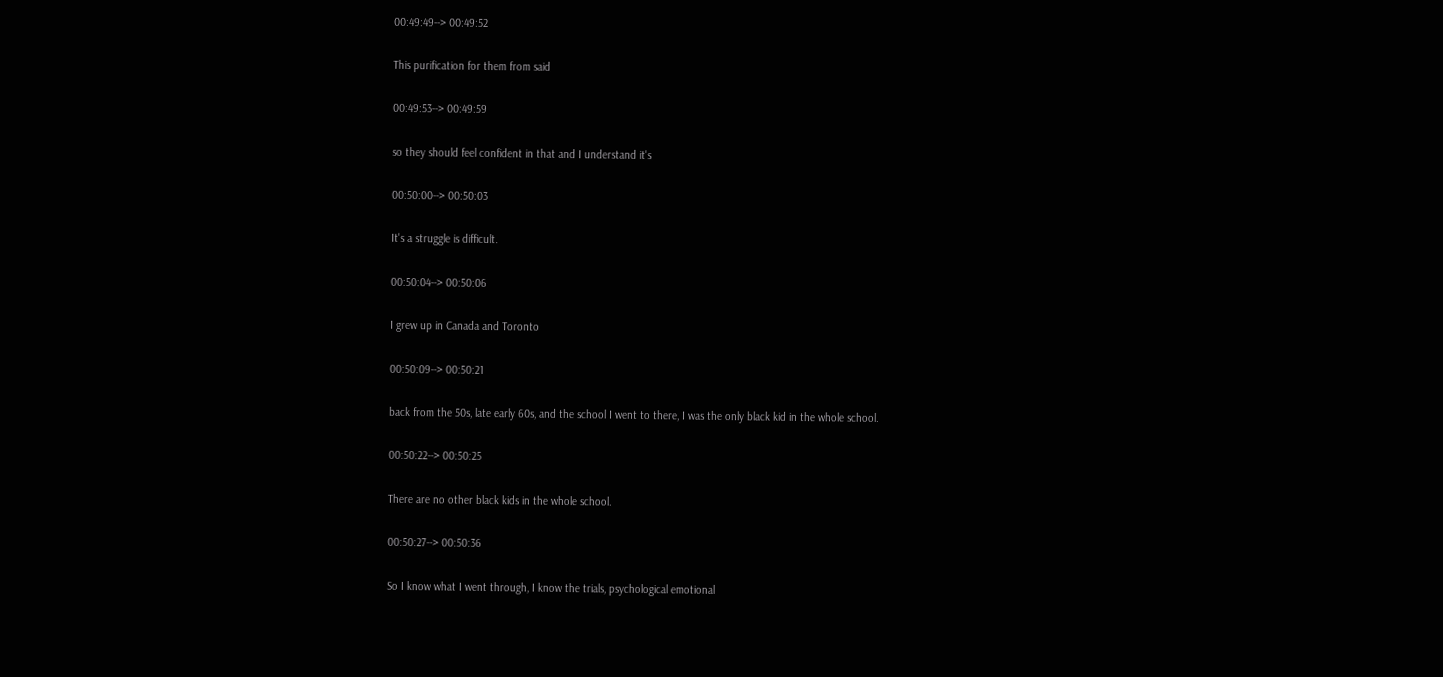00:49:49--> 00:49:52

This purification for them from said

00:49:53--> 00:49:59

so they should feel confident in that and I understand it's

00:50:00--> 00:50:03

It's a struggle is difficult.

00:50:04--> 00:50:06

I grew up in Canada and Toronto

00:50:09--> 00:50:21

back from the 50s, late early 60s, and the school I went to there, I was the only black kid in the whole school.

00:50:22--> 00:50:25

There are no other black kids in the whole school.

00:50:27--> 00:50:36

So I know what I went through, I know the trials, psychological emotional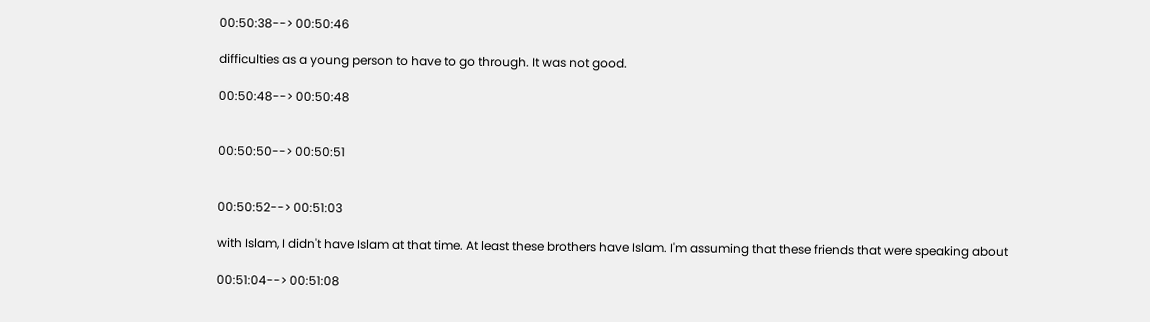00:50:38--> 00:50:46

difficulties as a young person to have to go through. It was not good.

00:50:48--> 00:50:48


00:50:50--> 00:50:51


00:50:52--> 00:51:03

with Islam, I didn't have Islam at that time. At least these brothers have Islam. I'm assuming that these friends that were speaking about

00:51:04--> 00:51:08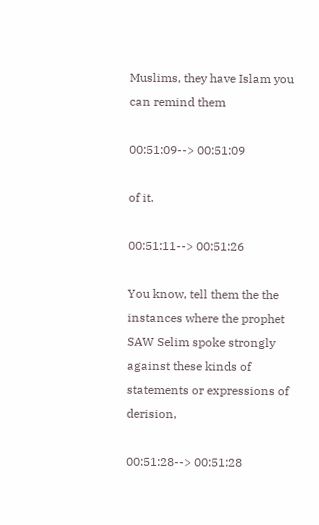Muslims, they have Islam you can remind them

00:51:09--> 00:51:09

of it.

00:51:11--> 00:51:26

You know, tell them the the instances where the prophet SAW Selim spoke strongly against these kinds of statements or expressions of derision,

00:51:28--> 00:51:28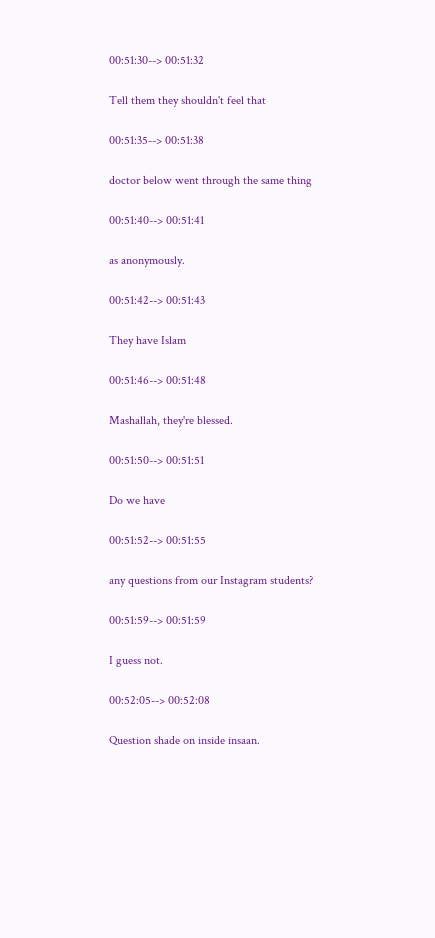00:51:30--> 00:51:32

Tell them they shouldn't feel that

00:51:35--> 00:51:38

doctor below went through the same thing

00:51:40--> 00:51:41

as anonymously.

00:51:42--> 00:51:43

They have Islam

00:51:46--> 00:51:48

Mashallah, they're blessed.

00:51:50--> 00:51:51

Do we have

00:51:52--> 00:51:55

any questions from our Instagram students?

00:51:59--> 00:51:59

I guess not.

00:52:05--> 00:52:08

Question shade on inside insaan.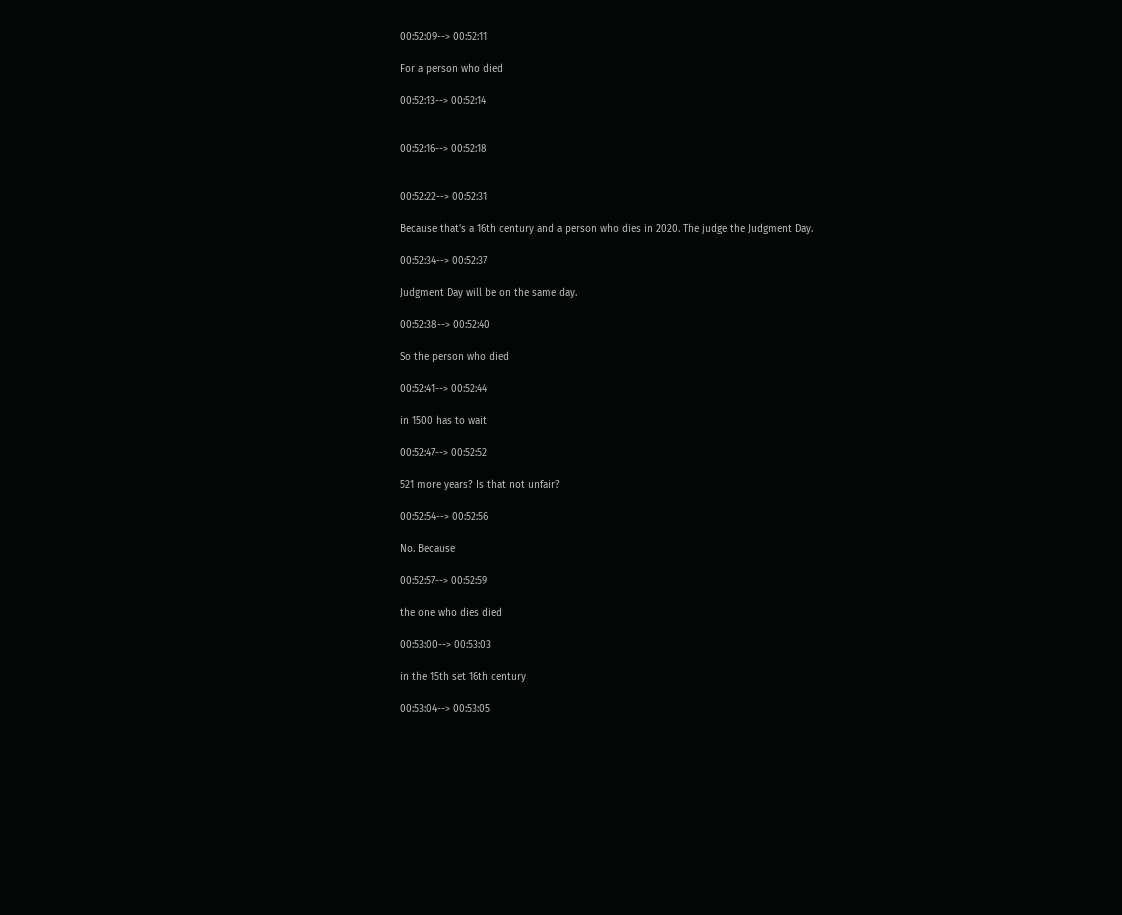00:52:09--> 00:52:11

For a person who died

00:52:13--> 00:52:14


00:52:16--> 00:52:18


00:52:22--> 00:52:31

Because that's a 16th century and a person who dies in 2020. The judge the Judgment Day.

00:52:34--> 00:52:37

Judgment Day will be on the same day.

00:52:38--> 00:52:40

So the person who died

00:52:41--> 00:52:44

in 1500 has to wait

00:52:47--> 00:52:52

521 more years? Is that not unfair?

00:52:54--> 00:52:56

No. Because

00:52:57--> 00:52:59

the one who dies died

00:53:00--> 00:53:03

in the 15th set 16th century

00:53:04--> 00:53:05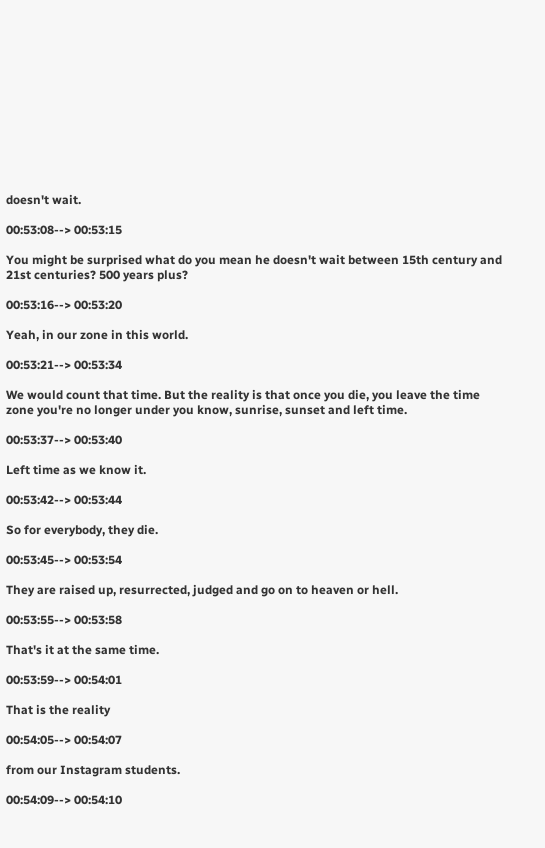doesn't wait.

00:53:08--> 00:53:15

You might be surprised what do you mean he doesn't wait between 15th century and 21st centuries? 500 years plus?

00:53:16--> 00:53:20

Yeah, in our zone in this world.

00:53:21--> 00:53:34

We would count that time. But the reality is that once you die, you leave the time zone you're no longer under you know, sunrise, sunset and left time.

00:53:37--> 00:53:40

Left time as we know it.

00:53:42--> 00:53:44

So for everybody, they die.

00:53:45--> 00:53:54

They are raised up, resurrected, judged and go on to heaven or hell.

00:53:55--> 00:53:58

That's it at the same time.

00:53:59--> 00:54:01

That is the reality

00:54:05--> 00:54:07

from our Instagram students.

00:54:09--> 00:54:10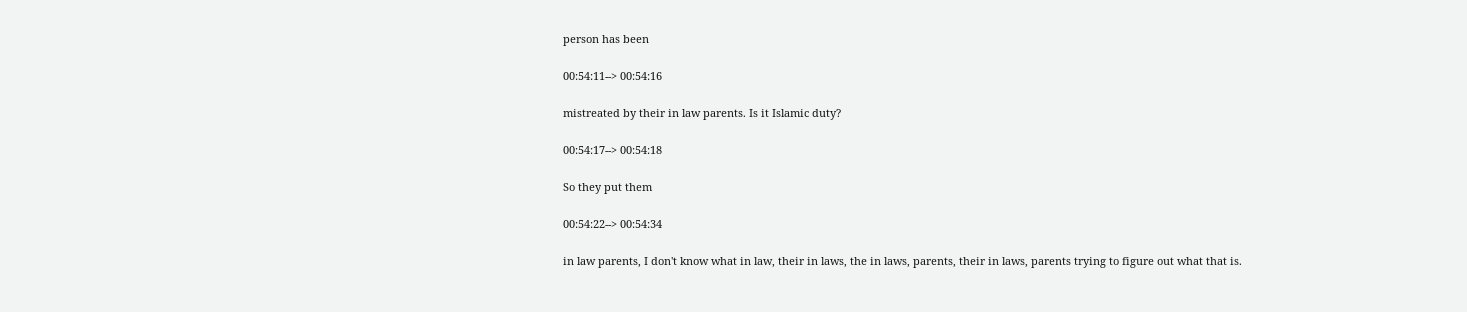person has been

00:54:11--> 00:54:16

mistreated by their in law parents. Is it Islamic duty?

00:54:17--> 00:54:18

So they put them

00:54:22--> 00:54:34

in law parents, I don't know what in law, their in laws, the in laws, parents, their in laws, parents trying to figure out what that is.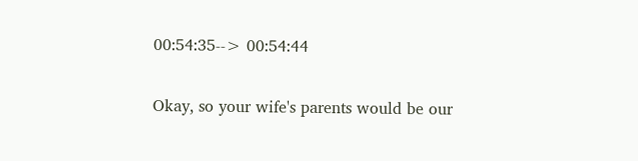00:54:35--> 00:54:44

Okay, so your wife's parents would be our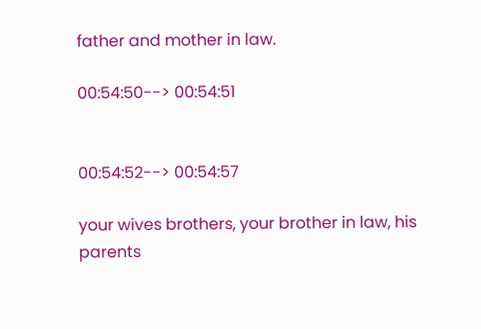father and mother in law.

00:54:50--> 00:54:51


00:54:52--> 00:54:57

your wives brothers, your brother in law, his parents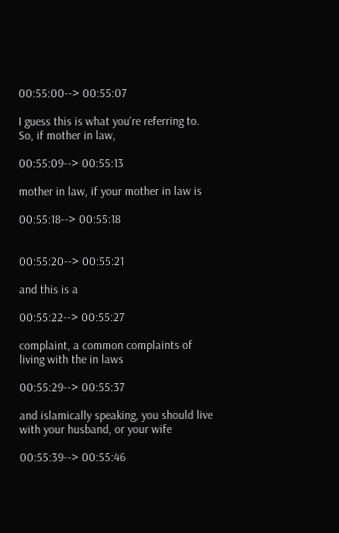00:55:00--> 00:55:07

I guess this is what you're referring to. So, if mother in law,

00:55:09--> 00:55:13

mother in law, if your mother in law is

00:55:18--> 00:55:18


00:55:20--> 00:55:21

and this is a

00:55:22--> 00:55:27

complaint, a common complaints of living with the in laws

00:55:29--> 00:55:37

and islamically speaking, you should live with your husband, or your wife

00:55:39--> 00:55:46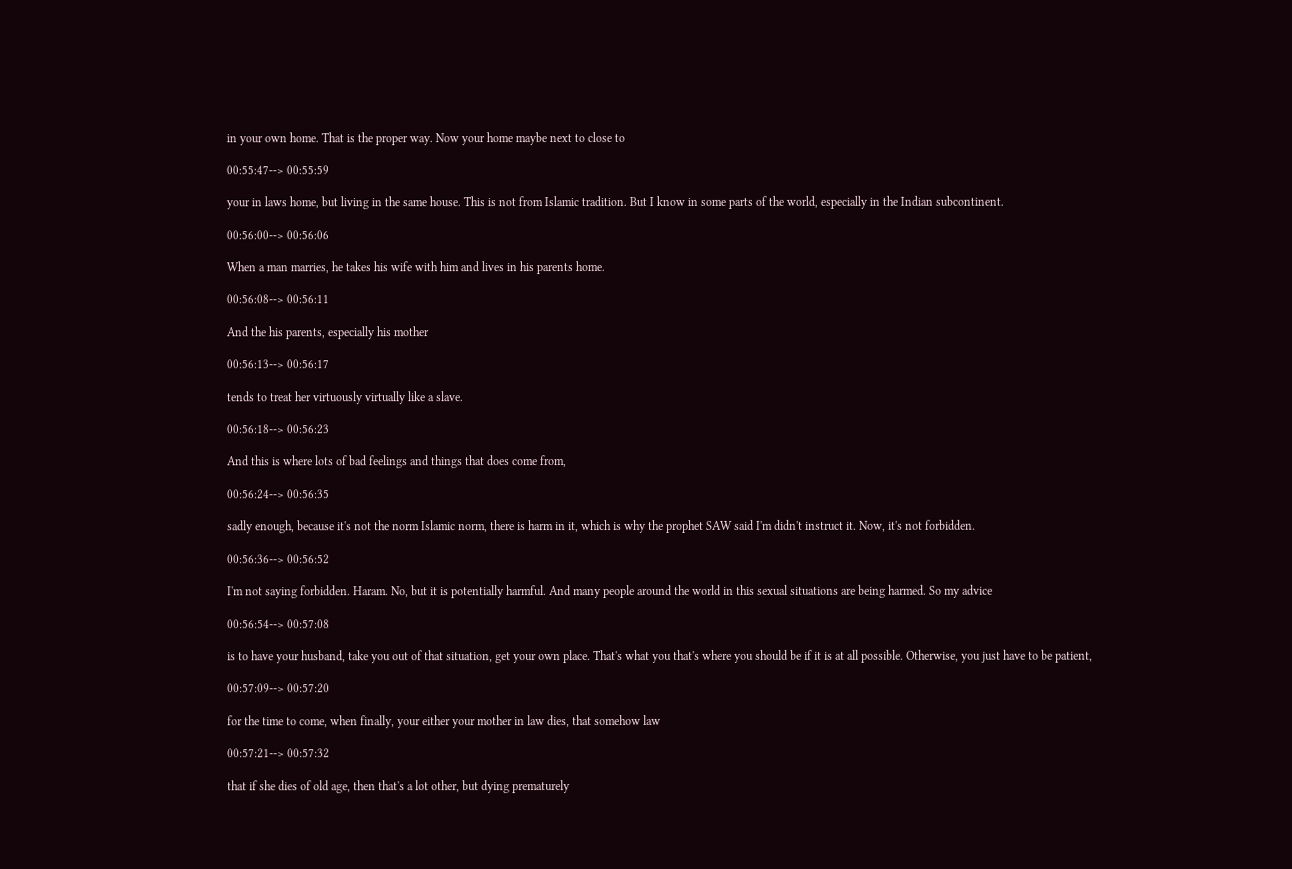in your own home. That is the proper way. Now your home maybe next to close to

00:55:47--> 00:55:59

your in laws home, but living in the same house. This is not from Islamic tradition. But I know in some parts of the world, especially in the Indian subcontinent.

00:56:00--> 00:56:06

When a man marries, he takes his wife with him and lives in his parents home.

00:56:08--> 00:56:11

And the his parents, especially his mother

00:56:13--> 00:56:17

tends to treat her virtuously virtually like a slave.

00:56:18--> 00:56:23

And this is where lots of bad feelings and things that does come from,

00:56:24--> 00:56:35

sadly enough, because it's not the norm Islamic norm, there is harm in it, which is why the prophet SAW said I'm didn't instruct it. Now, it's not forbidden.

00:56:36--> 00:56:52

I'm not saying forbidden. Haram. No, but it is potentially harmful. And many people around the world in this sexual situations are being harmed. So my advice

00:56:54--> 00:57:08

is to have your husband, take you out of that situation, get your own place. That's what you that's where you should be if it is at all possible. Otherwise, you just have to be patient,

00:57:09--> 00:57:20

for the time to come, when finally, your either your mother in law dies, that somehow law

00:57:21--> 00:57:32

that if she dies of old age, then that's a lot other, but dying prematurely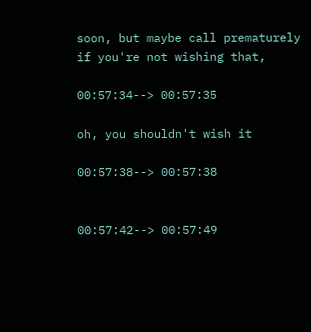soon, but maybe call prematurely if you're not wishing that,

00:57:34--> 00:57:35

oh, you shouldn't wish it

00:57:38--> 00:57:38


00:57:42--> 00:57:49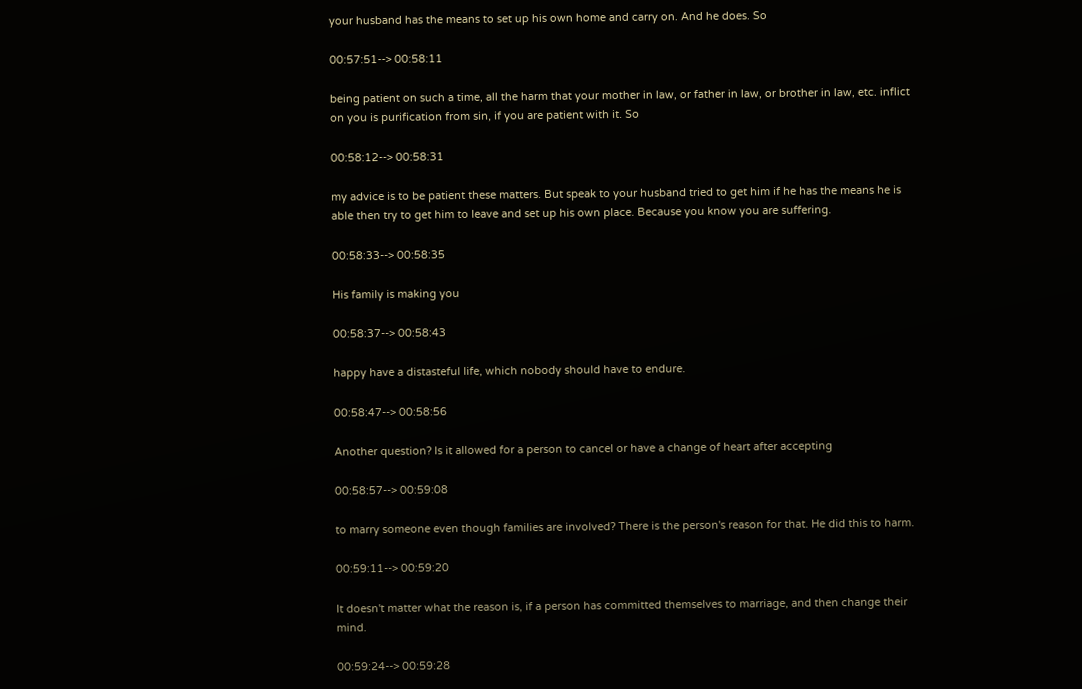your husband has the means to set up his own home and carry on. And he does. So

00:57:51--> 00:58:11

being patient on such a time, all the harm that your mother in law, or father in law, or brother in law, etc. inflict on you is purification from sin, if you are patient with it. So

00:58:12--> 00:58:31

my advice is to be patient these matters. But speak to your husband tried to get him if he has the means he is able then try to get him to leave and set up his own place. Because you know you are suffering.

00:58:33--> 00:58:35

His family is making you

00:58:37--> 00:58:43

happy have a distasteful life, which nobody should have to endure.

00:58:47--> 00:58:56

Another question? Is it allowed for a person to cancel or have a change of heart after accepting

00:58:57--> 00:59:08

to marry someone even though families are involved? There is the person's reason for that. He did this to harm.

00:59:11--> 00:59:20

It doesn't matter what the reason is, if a person has committed themselves to marriage, and then change their mind.

00:59:24--> 00:59:28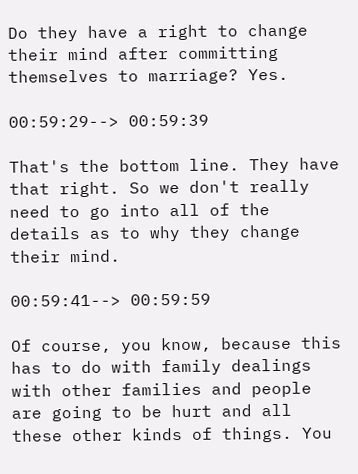Do they have a right to change their mind after committing themselves to marriage? Yes.

00:59:29--> 00:59:39

That's the bottom line. They have that right. So we don't really need to go into all of the details as to why they change their mind.

00:59:41--> 00:59:59

Of course, you know, because this has to do with family dealings with other families and people are going to be hurt and all these other kinds of things. You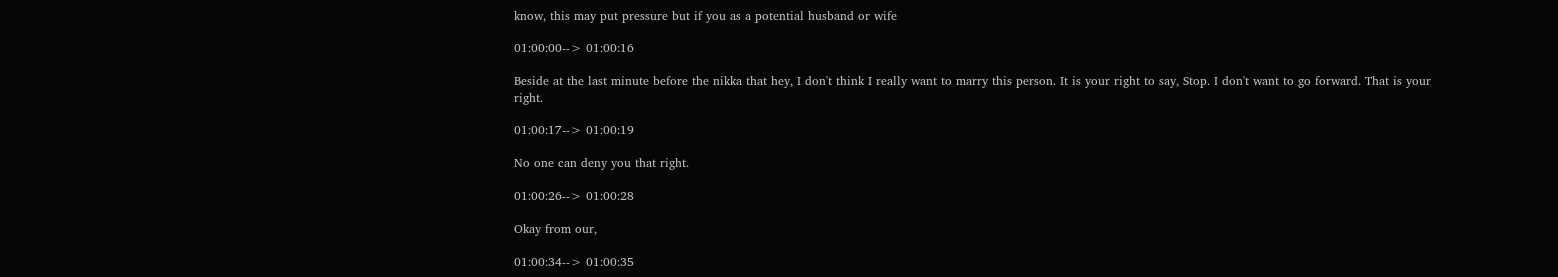know, this may put pressure but if you as a potential husband or wife

01:00:00--> 01:00:16

Beside at the last minute before the nikka that hey, I don't think I really want to marry this person. It is your right to say, Stop. I don't want to go forward. That is your right.

01:00:17--> 01:00:19

No one can deny you that right.

01:00:26--> 01:00:28

Okay from our,

01:00:34--> 01:00:35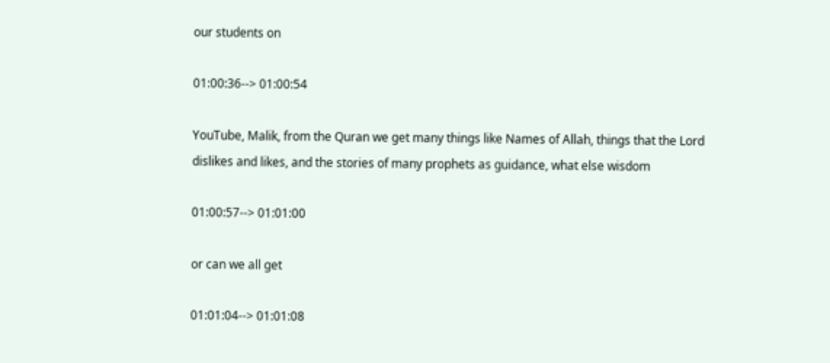our students on

01:00:36--> 01:00:54

YouTube, Malik, from the Quran we get many things like Names of Allah, things that the Lord dislikes and likes, and the stories of many prophets as guidance, what else wisdom

01:00:57--> 01:01:00

or can we all get

01:01:04--> 01:01:08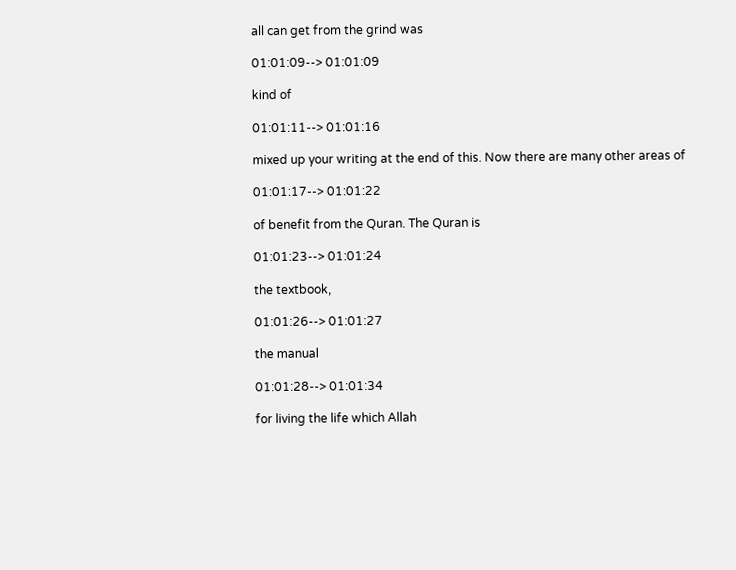all can get from the grind was

01:01:09--> 01:01:09

kind of

01:01:11--> 01:01:16

mixed up your writing at the end of this. Now there are many other areas of

01:01:17--> 01:01:22

of benefit from the Quran. The Quran is

01:01:23--> 01:01:24

the textbook,

01:01:26--> 01:01:27

the manual

01:01:28--> 01:01:34

for living the life which Allah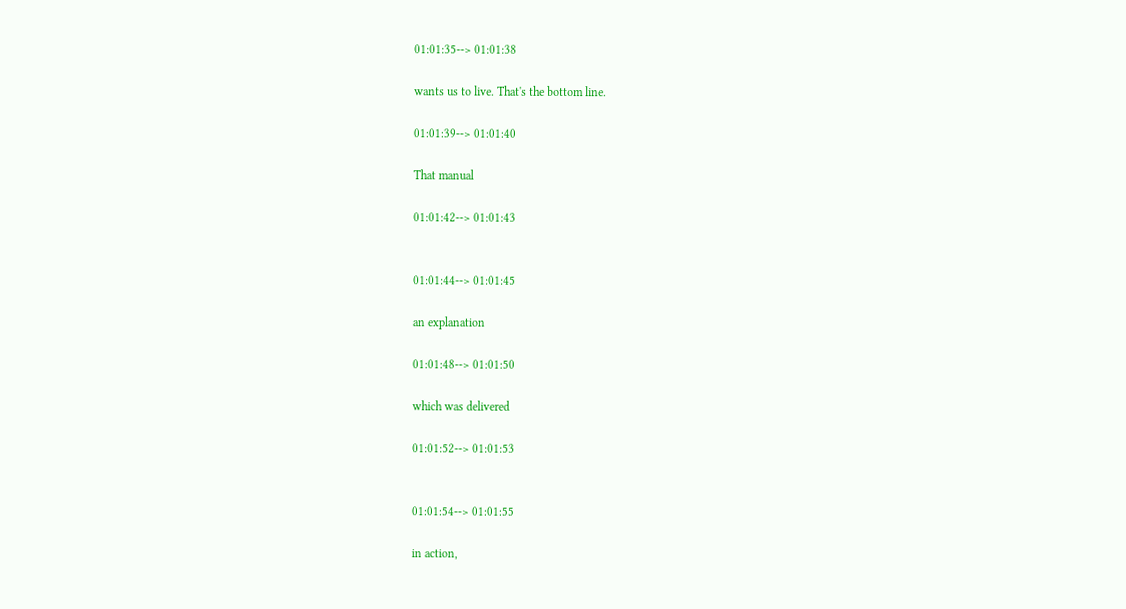01:01:35--> 01:01:38

wants us to live. That's the bottom line.

01:01:39--> 01:01:40

That manual

01:01:42--> 01:01:43


01:01:44--> 01:01:45

an explanation

01:01:48--> 01:01:50

which was delivered

01:01:52--> 01:01:53


01:01:54--> 01:01:55

in action,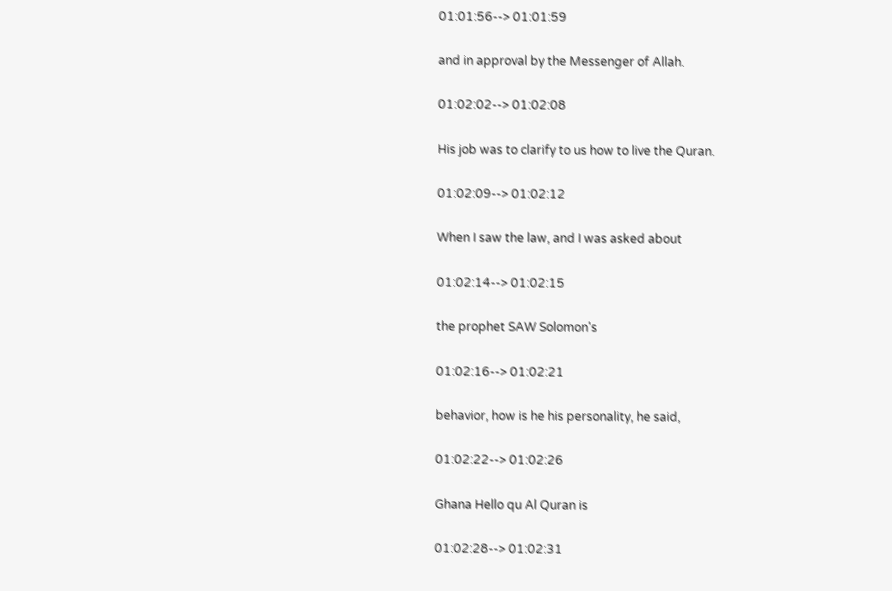01:01:56--> 01:01:59

and in approval by the Messenger of Allah.

01:02:02--> 01:02:08

His job was to clarify to us how to live the Quran.

01:02:09--> 01:02:12

When I saw the law, and I was asked about

01:02:14--> 01:02:15

the prophet SAW Solomon's

01:02:16--> 01:02:21

behavior, how is he his personality, he said,

01:02:22--> 01:02:26

Ghana Hello qu Al Quran is

01:02:28--> 01:02:31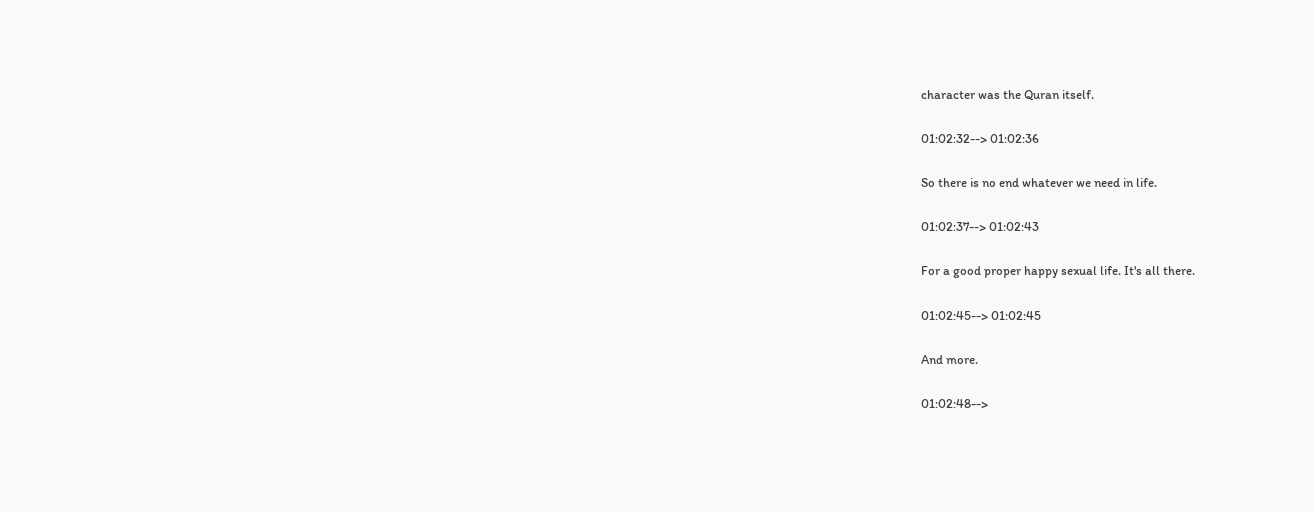character was the Quran itself.

01:02:32--> 01:02:36

So there is no end whatever we need in life.

01:02:37--> 01:02:43

For a good proper happy sexual life. It's all there.

01:02:45--> 01:02:45

And more.

01:02:48-->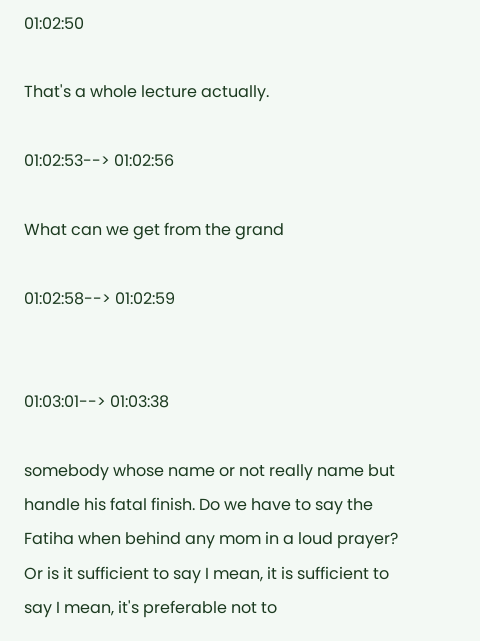01:02:50

That's a whole lecture actually.

01:02:53--> 01:02:56

What can we get from the grand

01:02:58--> 01:02:59


01:03:01--> 01:03:38

somebody whose name or not really name but handle his fatal finish. Do we have to say the Fatiha when behind any mom in a loud prayer? Or is it sufficient to say I mean, it is sufficient to say I mean, it's preferable not to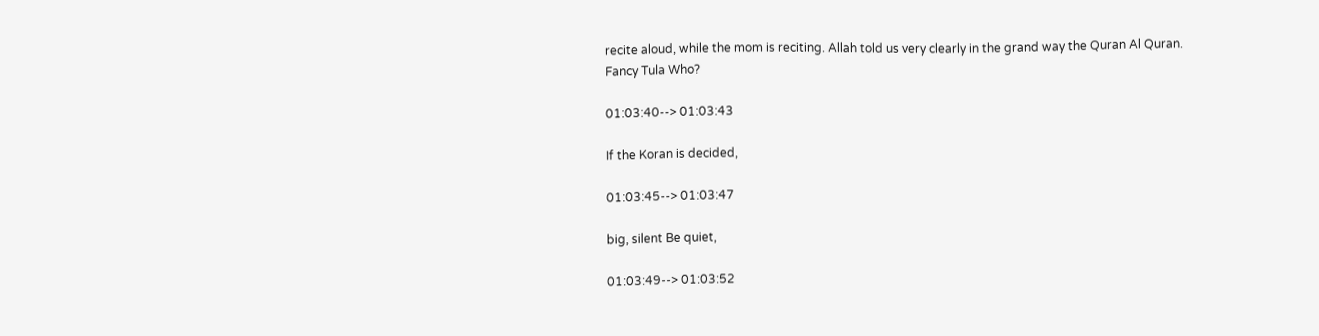recite aloud, while the mom is reciting. Allah told us very clearly in the grand way the Quran Al Quran. Fancy Tula Who?

01:03:40--> 01:03:43

If the Koran is decided,

01:03:45--> 01:03:47

big, silent Be quiet,

01:03:49--> 01:03:52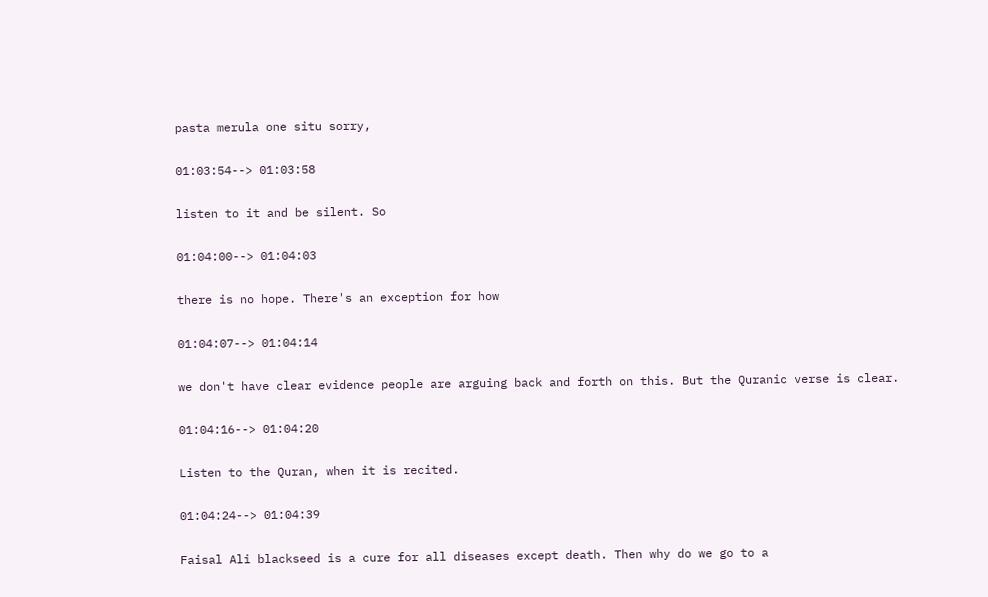pasta merula one situ sorry,

01:03:54--> 01:03:58

listen to it and be silent. So

01:04:00--> 01:04:03

there is no hope. There's an exception for how

01:04:07--> 01:04:14

we don't have clear evidence people are arguing back and forth on this. But the Quranic verse is clear.

01:04:16--> 01:04:20

Listen to the Quran, when it is recited.

01:04:24--> 01:04:39

Faisal Ali blackseed is a cure for all diseases except death. Then why do we go to a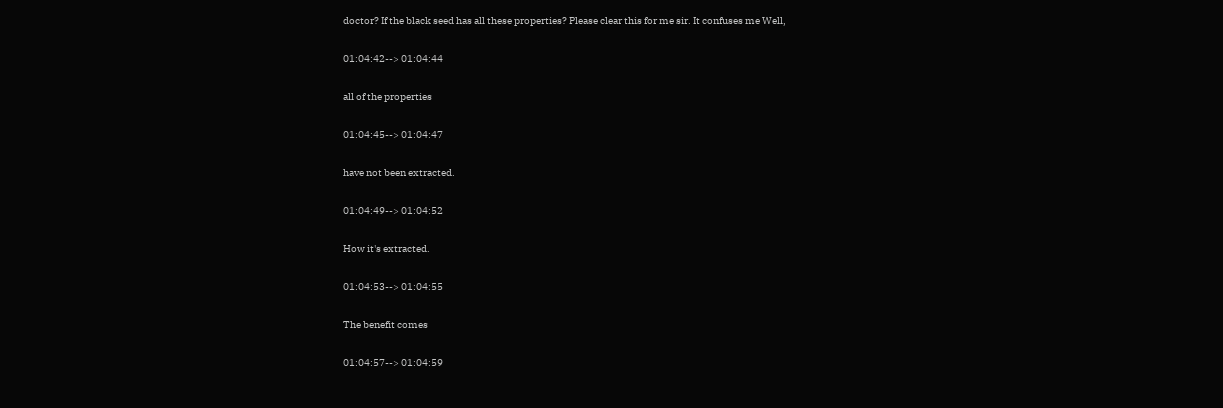doctor? If the black seed has all these properties? Please clear this for me sir. It confuses me Well,

01:04:42--> 01:04:44

all of the properties

01:04:45--> 01:04:47

have not been extracted.

01:04:49--> 01:04:52

How it's extracted.

01:04:53--> 01:04:55

The benefit comes

01:04:57--> 01:04:59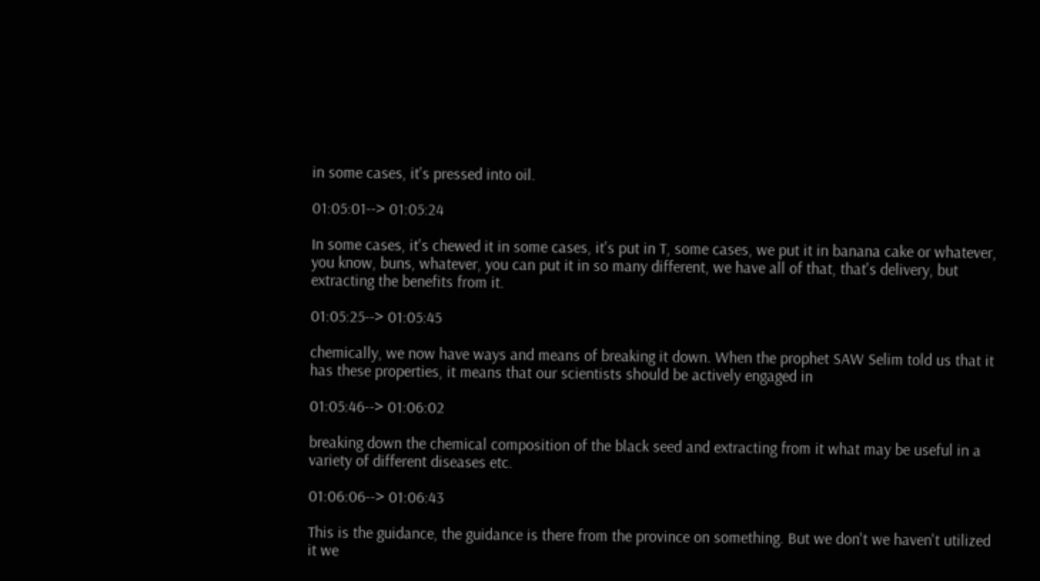in some cases, it's pressed into oil.

01:05:01--> 01:05:24

In some cases, it's chewed it in some cases, it's put in T, some cases, we put it in banana cake or whatever, you know, buns, whatever, you can put it in so many different, we have all of that, that's delivery, but extracting the benefits from it.

01:05:25--> 01:05:45

chemically, we now have ways and means of breaking it down. When the prophet SAW Selim told us that it has these properties, it means that our scientists should be actively engaged in

01:05:46--> 01:06:02

breaking down the chemical composition of the black seed and extracting from it what may be useful in a variety of different diseases etc.

01:06:06--> 01:06:43

This is the guidance, the guidance is there from the province on something. But we don't we haven't utilized it we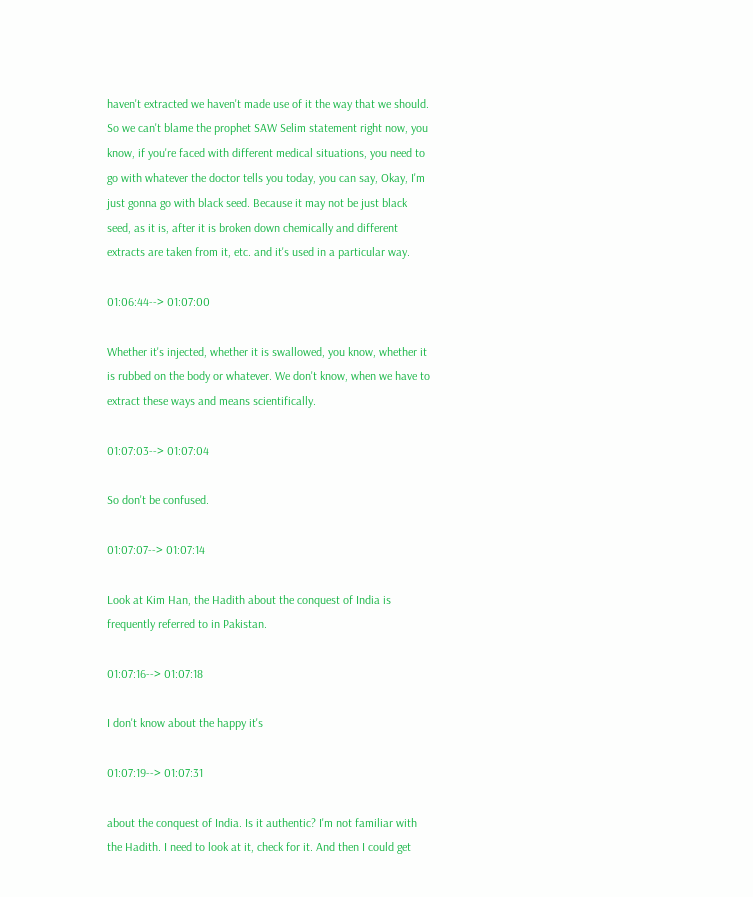haven't extracted we haven't made use of it the way that we should. So we can't blame the prophet SAW Selim statement right now, you know, if you're faced with different medical situations, you need to go with whatever the doctor tells you today, you can say, Okay, I'm just gonna go with black seed. Because it may not be just black seed, as it is, after it is broken down chemically and different extracts are taken from it, etc. and it's used in a particular way.

01:06:44--> 01:07:00

Whether it's injected, whether it is swallowed, you know, whether it is rubbed on the body or whatever. We don't know, when we have to extract these ways and means scientifically.

01:07:03--> 01:07:04

So don't be confused.

01:07:07--> 01:07:14

Look at Kim Han, the Hadith about the conquest of India is frequently referred to in Pakistan.

01:07:16--> 01:07:18

I don't know about the happy it's

01:07:19--> 01:07:31

about the conquest of India. Is it authentic? I'm not familiar with the Hadith. I need to look at it, check for it. And then I could get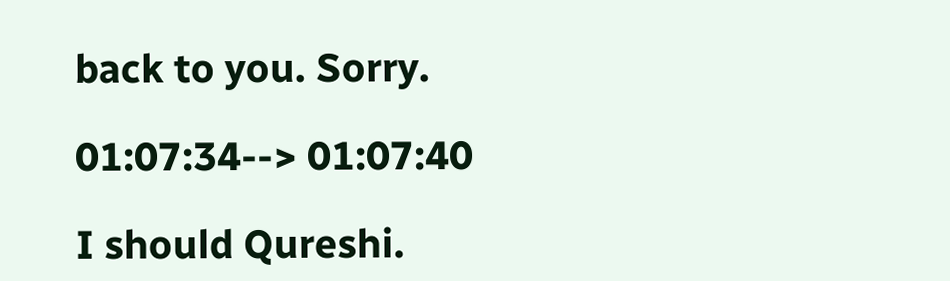back to you. Sorry.

01:07:34--> 01:07:40

I should Qureshi.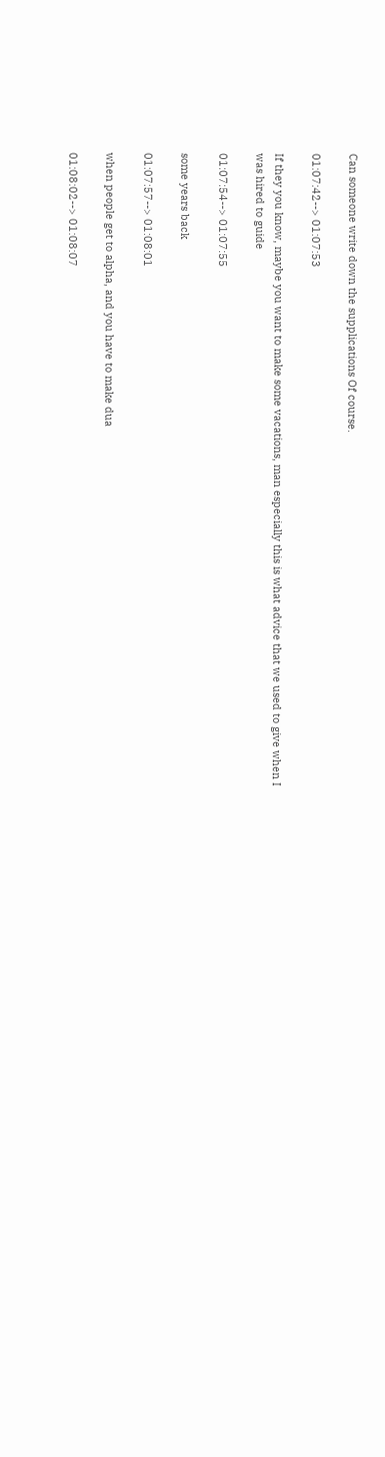Can someone write down the supplications Of course.

01:07:42--> 01:07:53

If they you know, maybe you want to make some vacations, man especially this is what advice that we used to give when I was hired to guide

01:07:54--> 01:07:55

some years back

01:07:57--> 01:08:01

when people get to alpha, and you have to make dua

01:08:02--> 01:08:07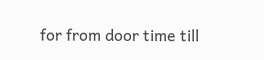for from door time till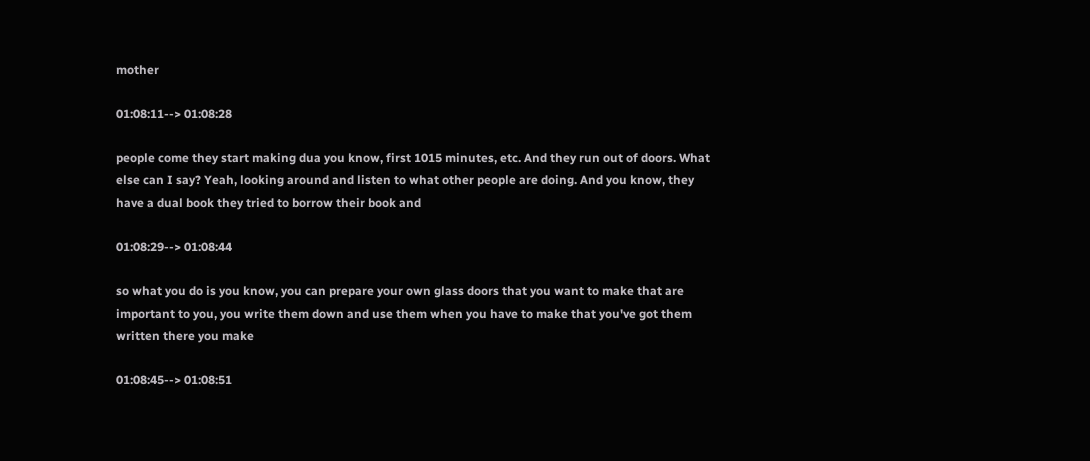mother

01:08:11--> 01:08:28

people come they start making dua you know, first 1015 minutes, etc. And they run out of doors. What else can I say? Yeah, looking around and listen to what other people are doing. And you know, they have a dual book they tried to borrow their book and

01:08:29--> 01:08:44

so what you do is you know, you can prepare your own glass doors that you want to make that are important to you, you write them down and use them when you have to make that you've got them written there you make

01:08:45--> 01:08:51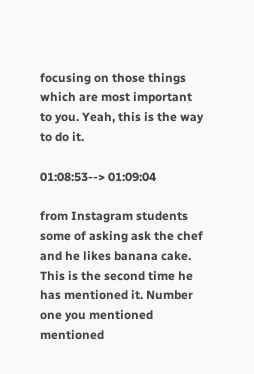focusing on those things which are most important to you. Yeah, this is the way to do it.

01:08:53--> 01:09:04

from Instagram students some of asking ask the chef and he likes banana cake. This is the second time he has mentioned it. Number one you mentioned mentioned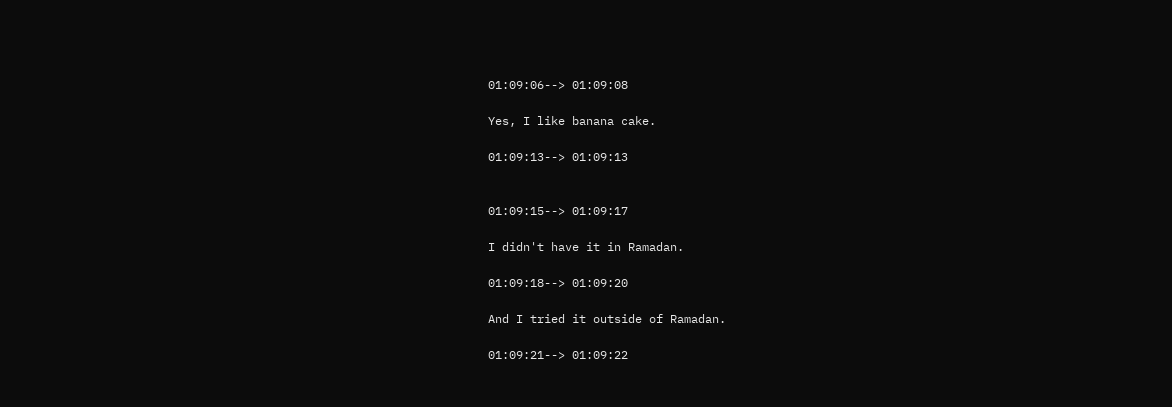01:09:06--> 01:09:08

Yes, I like banana cake.

01:09:13--> 01:09:13


01:09:15--> 01:09:17

I didn't have it in Ramadan.

01:09:18--> 01:09:20

And I tried it outside of Ramadan.

01:09:21--> 01:09:22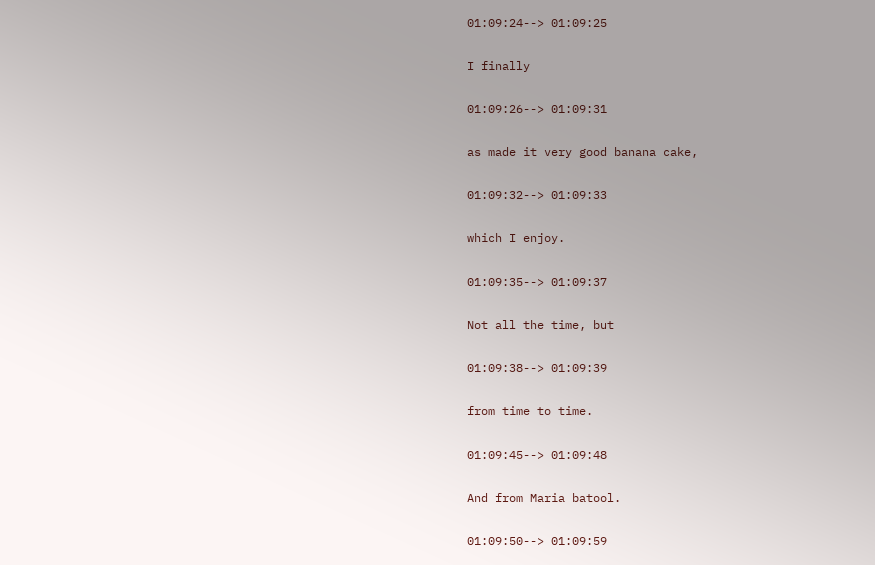01:09:24--> 01:09:25

I finally

01:09:26--> 01:09:31

as made it very good banana cake,

01:09:32--> 01:09:33

which I enjoy.

01:09:35--> 01:09:37

Not all the time, but

01:09:38--> 01:09:39

from time to time.

01:09:45--> 01:09:48

And from Maria batool.

01:09:50--> 01:09:59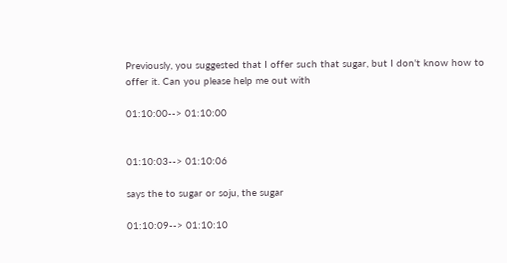Previously, you suggested that I offer such that sugar, but I don't know how to offer it. Can you please help me out with

01:10:00--> 01:10:00


01:10:03--> 01:10:06

says the to sugar or soju, the sugar

01:10:09--> 01:10:10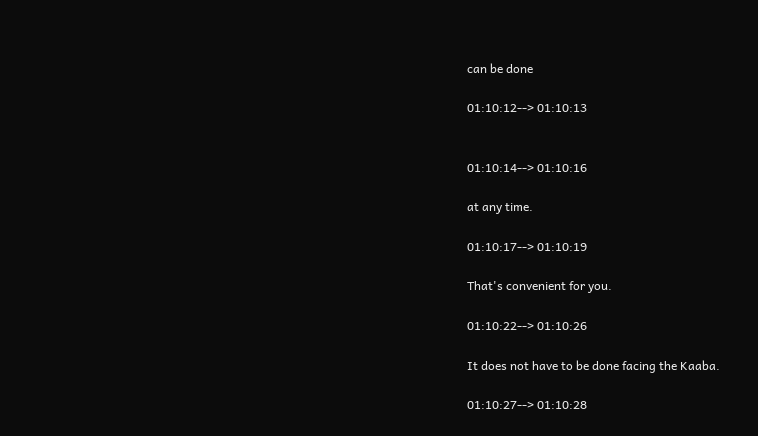can be done

01:10:12--> 01:10:13


01:10:14--> 01:10:16

at any time.

01:10:17--> 01:10:19

That's convenient for you.

01:10:22--> 01:10:26

It does not have to be done facing the Kaaba.

01:10:27--> 01:10:28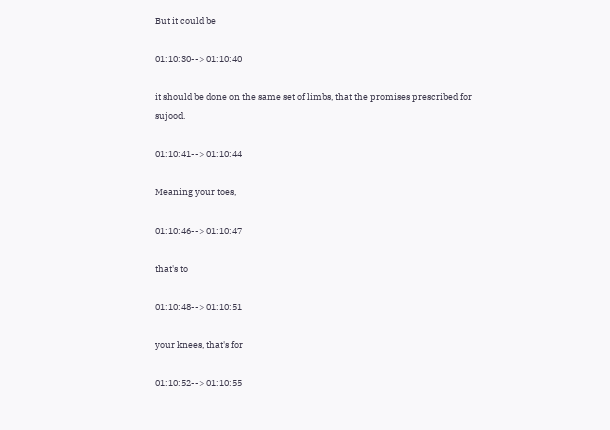But it could be

01:10:30--> 01:10:40

it should be done on the same set of limbs, that the promises prescribed for sujood.

01:10:41--> 01:10:44

Meaning your toes,

01:10:46--> 01:10:47

that's to

01:10:48--> 01:10:51

your knees, that's for

01:10:52--> 01:10:55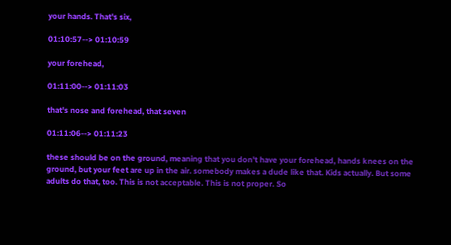your hands. That's six,

01:10:57--> 01:10:59

your forehead,

01:11:00--> 01:11:03

that's nose and forehead, that seven

01:11:06--> 01:11:23

these should be on the ground, meaning that you don't have your forehead, hands knees on the ground, but your feet are up in the air. somebody makes a dude like that. Kids actually. But some adults do that, too. This is not acceptable. This is not proper. So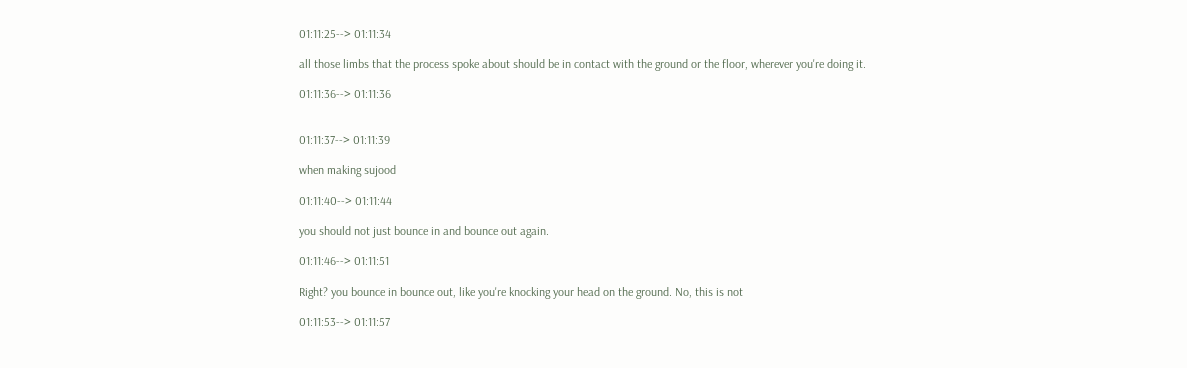01:11:25--> 01:11:34

all those limbs that the process spoke about should be in contact with the ground or the floor, wherever you're doing it.

01:11:36--> 01:11:36


01:11:37--> 01:11:39

when making sujood

01:11:40--> 01:11:44

you should not just bounce in and bounce out again.

01:11:46--> 01:11:51

Right? you bounce in bounce out, like you're knocking your head on the ground. No, this is not

01:11:53--> 01:11:57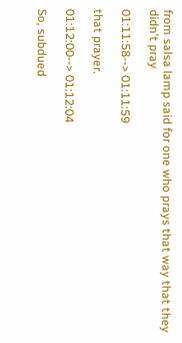from salsa lamp said for one who prays that way that they didn't pray

01:11:58--> 01:11:59

that prayer.

01:12:00--> 01:12:04

So, subdued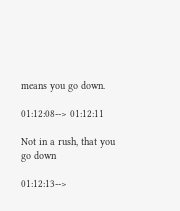means you go down.

01:12:08--> 01:12:11

Not in a rush, that you go down

01:12:13-->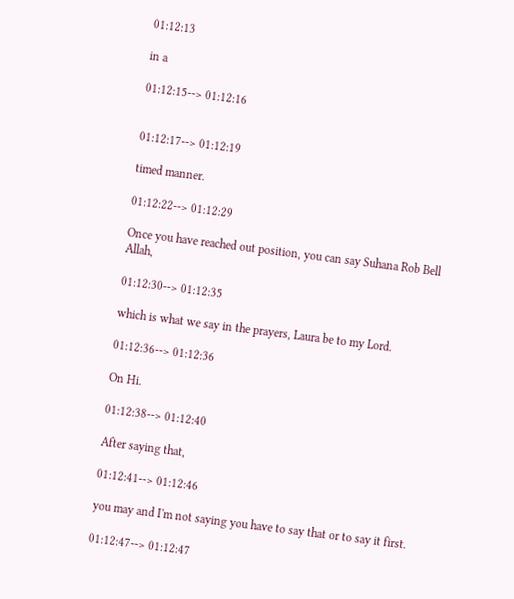01:12:13

in a

01:12:15--> 01:12:16


01:12:17--> 01:12:19

timed manner.

01:12:22--> 01:12:29

Once you have reached out position, you can say Suhana Rob Bell Allah,

01:12:30--> 01:12:35

which is what we say in the prayers, Laura be to my Lord.

01:12:36--> 01:12:36

On Hi.

01:12:38--> 01:12:40

After saying that,

01:12:41--> 01:12:46

you may and I'm not saying you have to say that or to say it first.

01:12:47--> 01:12:47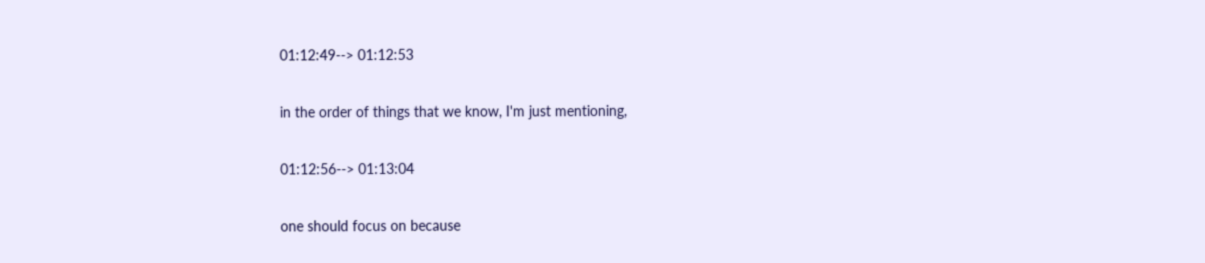01:12:49--> 01:12:53

in the order of things that we know, I'm just mentioning,

01:12:56--> 01:13:04

one should focus on because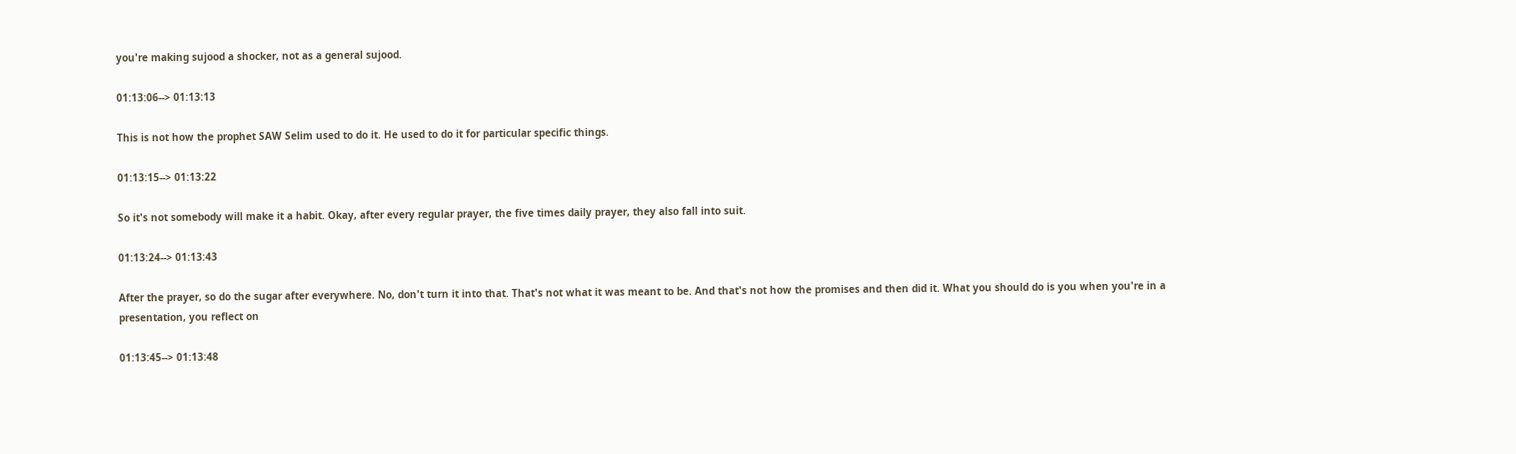you're making sujood a shocker, not as a general sujood.

01:13:06--> 01:13:13

This is not how the prophet SAW Selim used to do it. He used to do it for particular specific things.

01:13:15--> 01:13:22

So it's not somebody will make it a habit. Okay, after every regular prayer, the five times daily prayer, they also fall into suit.

01:13:24--> 01:13:43

After the prayer, so do the sugar after everywhere. No, don't turn it into that. That's not what it was meant to be. And that's not how the promises and then did it. What you should do is you when you're in a presentation, you reflect on

01:13:45--> 01:13:48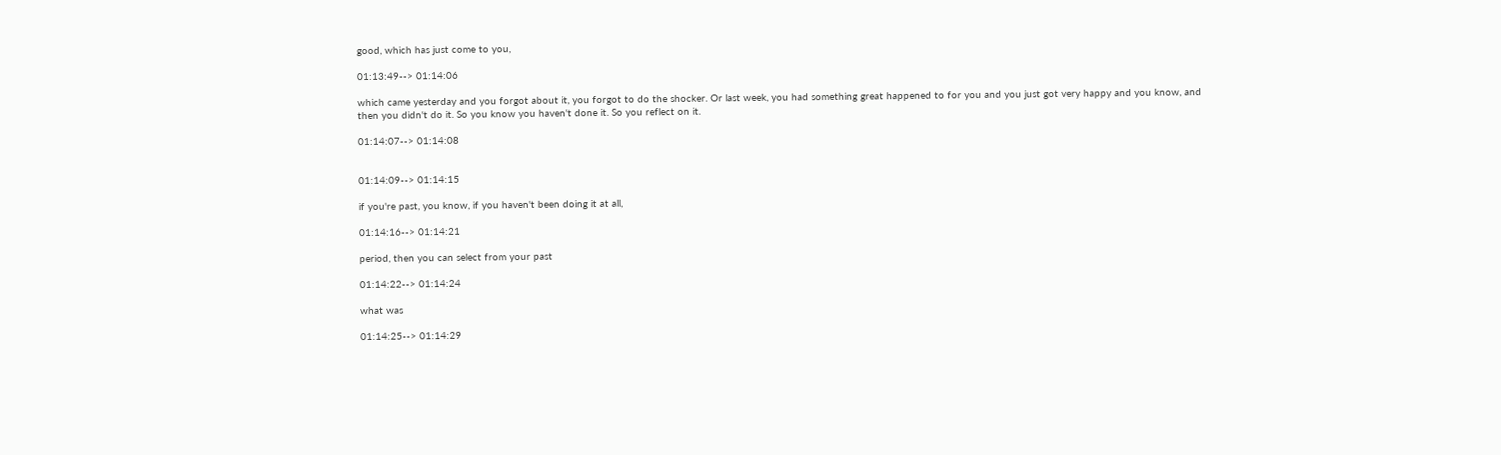good, which has just come to you,

01:13:49--> 01:14:06

which came yesterday and you forgot about it, you forgot to do the shocker. Or last week, you had something great happened to for you and you just got very happy and you know, and then you didn't do it. So you know you haven't done it. So you reflect on it.

01:14:07--> 01:14:08


01:14:09--> 01:14:15

if you're past, you know, if you haven't been doing it at all,

01:14:16--> 01:14:21

period, then you can select from your past

01:14:22--> 01:14:24

what was

01:14:25--> 01:14:29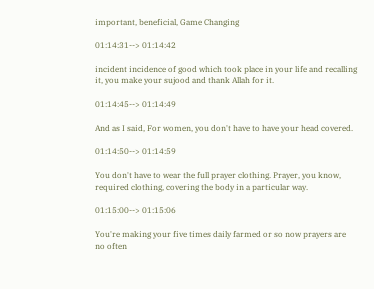important, beneficial, Game Changing

01:14:31--> 01:14:42

incident incidence of good which took place in your life and recalling it, you make your sujood and thank Allah for it.

01:14:45--> 01:14:49

And as I said, For women, you don't have to have your head covered.

01:14:50--> 01:14:59

You don't have to wear the full prayer clothing. Prayer, you know, required clothing, covering the body in a particular way.

01:15:00--> 01:15:06

You're making your five times daily farmed or so now prayers are no often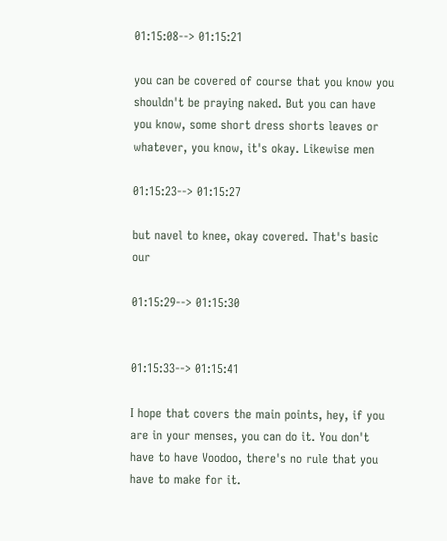01:15:08--> 01:15:21

you can be covered of course that you know you shouldn't be praying naked. But you can have you know, some short dress shorts leaves or whatever, you know, it's okay. Likewise men

01:15:23--> 01:15:27

but navel to knee, okay covered. That's basic our

01:15:29--> 01:15:30


01:15:33--> 01:15:41

I hope that covers the main points, hey, if you are in your menses, you can do it. You don't have to have Voodoo, there's no rule that you have to make for it.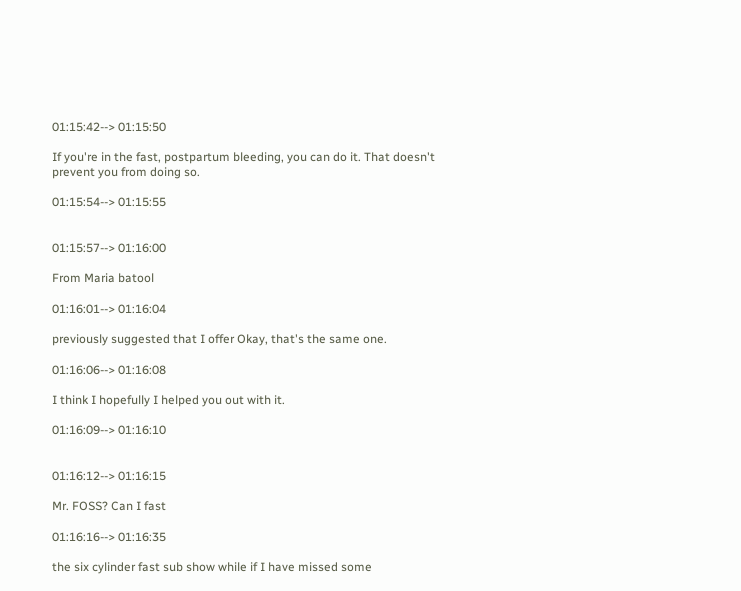01:15:42--> 01:15:50

If you're in the fast, postpartum bleeding, you can do it. That doesn't prevent you from doing so.

01:15:54--> 01:15:55


01:15:57--> 01:16:00

From Maria batool

01:16:01--> 01:16:04

previously suggested that I offer Okay, that's the same one.

01:16:06--> 01:16:08

I think I hopefully I helped you out with it.

01:16:09--> 01:16:10


01:16:12--> 01:16:15

Mr. FOSS? Can I fast

01:16:16--> 01:16:35

the six cylinder fast sub show while if I have missed some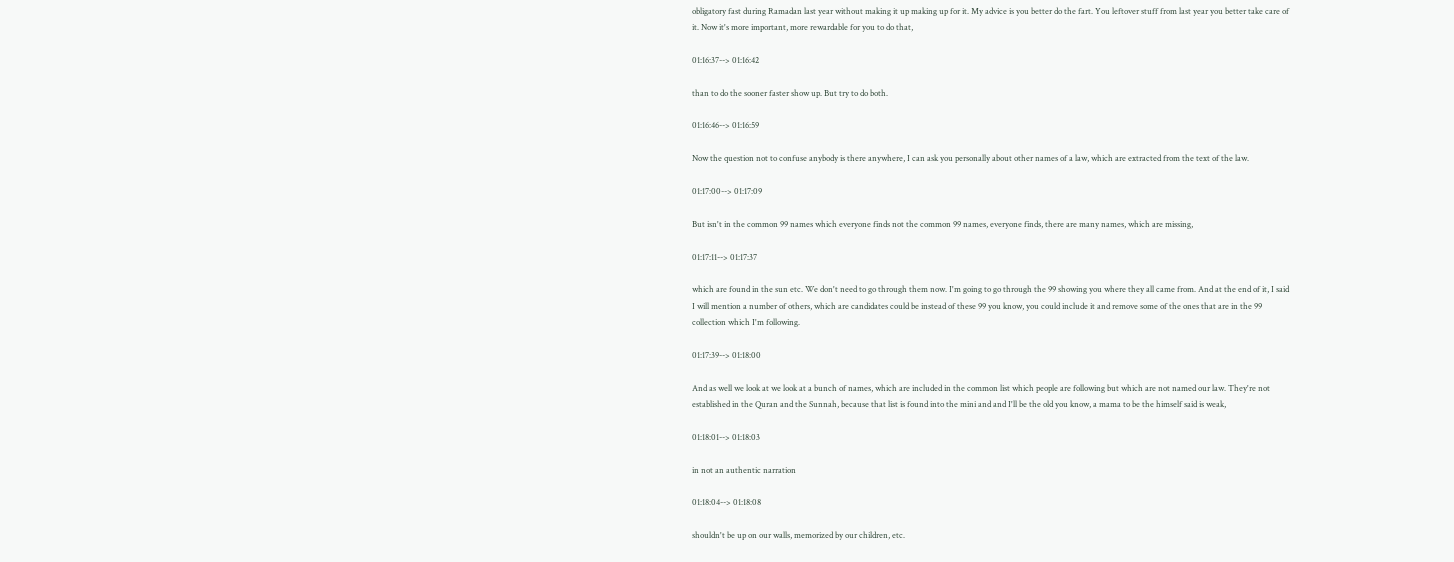obligatory fast during Ramadan last year without making it up making up for it. My advice is you better do the fart. You leftover stuff from last year you better take care of it. Now it's more important, more rewardable for you to do that,

01:16:37--> 01:16:42

than to do the sooner faster show up. But try to do both.

01:16:46--> 01:16:59

Now the question not to confuse anybody is there anywhere, I can ask you personally about other names of a law, which are extracted from the text of the law.

01:17:00--> 01:17:09

But isn't in the common 99 names which everyone finds not the common 99 names, everyone finds, there are many names, which are missing,

01:17:11--> 01:17:37

which are found in the sun etc. We don't need to go through them now. I'm going to go through the 99 showing you where they all came from. And at the end of it, I said I will mention a number of others, which are candidates could be instead of these 99 you know, you could include it and remove some of the ones that are in the 99 collection which I'm following.

01:17:39--> 01:18:00

And as well we look at we look at a bunch of names, which are included in the common list which people are following but which are not named our law. They're not established in the Quran and the Sunnah, because that list is found into the mini and and I'll be the old you know, a mama to be the himself said is weak,

01:18:01--> 01:18:03

in not an authentic narration

01:18:04--> 01:18:08

shouldn't be up on our walls, memorized by our children, etc.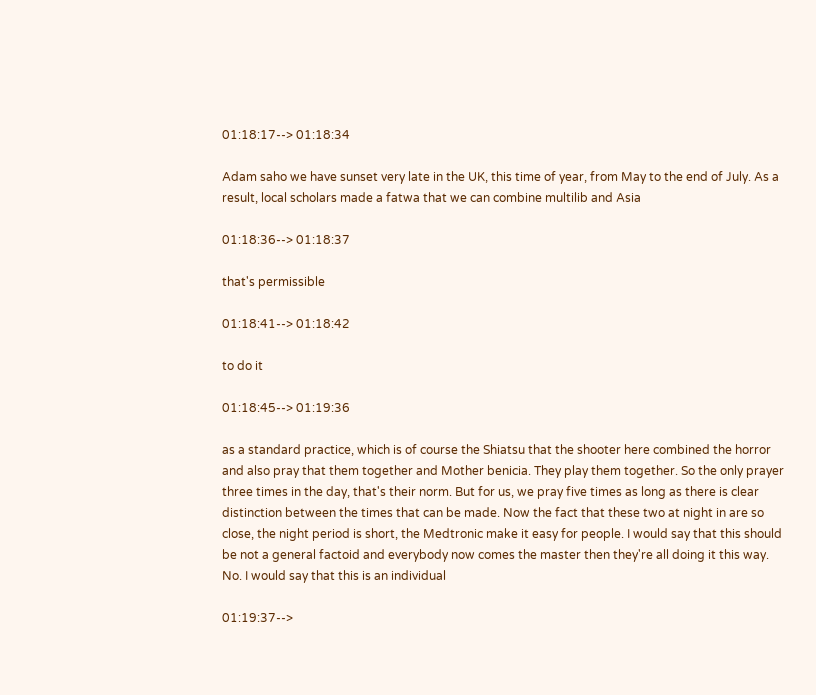01:18:17--> 01:18:34

Adam saho we have sunset very late in the UK, this time of year, from May to the end of July. As a result, local scholars made a fatwa that we can combine multilib and Asia

01:18:36--> 01:18:37

that's permissible

01:18:41--> 01:18:42

to do it

01:18:45--> 01:19:36

as a standard practice, which is of course the Shiatsu that the shooter here combined the horror and also pray that them together and Mother benicia. They play them together. So the only prayer three times in the day, that's their norm. But for us, we pray five times as long as there is clear distinction between the times that can be made. Now the fact that these two at night in are so close, the night period is short, the Medtronic make it easy for people. I would say that this should be not a general factoid and everybody now comes the master then they're all doing it this way. No. I would say that this is an individual

01:19:37-->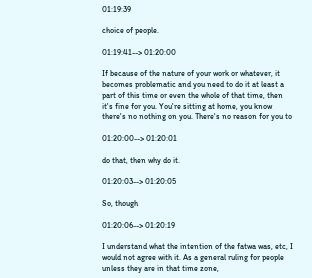01:19:39

choice of people.

01:19:41--> 01:20:00

If because of the nature of your work or whatever, it becomes problematic and you need to do it at least a part of this time or even the whole of that time, then it's fine for you. You're sitting at home, you know there's no nothing on you. There's no reason for you to

01:20:00--> 01:20:01

do that, then why do it.

01:20:03--> 01:20:05

So, though

01:20:06--> 01:20:19

I understand what the intention of the fatwa was, etc, I would not agree with it. As a general ruling for people unless they are in that time zone,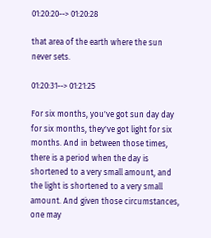01:20:20--> 01:20:28

that area of the earth where the sun never sets.

01:20:31--> 01:21:25

For six months, you've got sun day day for six months, they've got light for six months. And in between those times, there is a period when the day is shortened to a very small amount, and the light is shortened to a very small amount. And given those circumstances, one may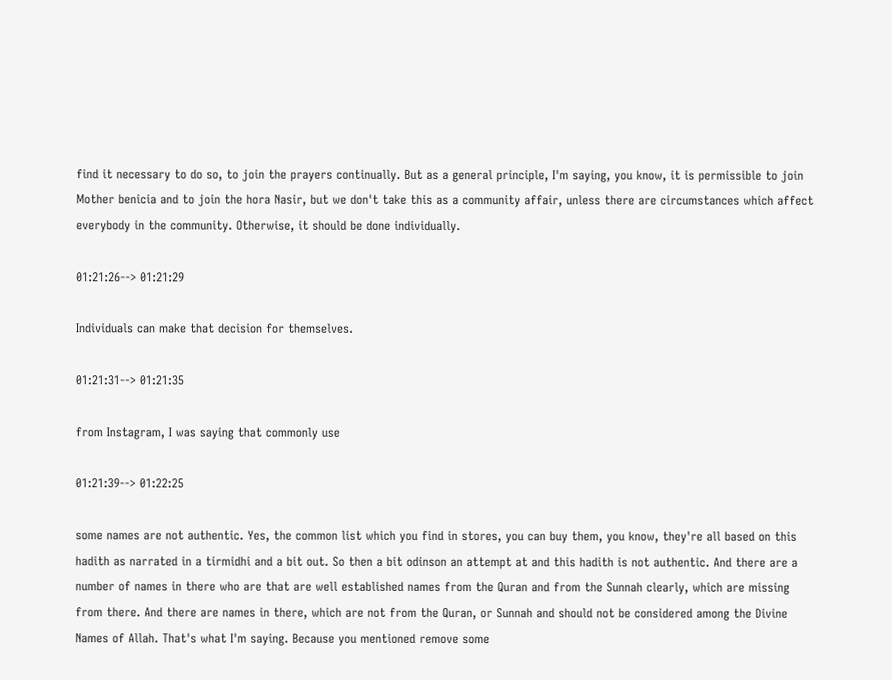find it necessary to do so, to join the prayers continually. But as a general principle, I'm saying, you know, it is permissible to join Mother benicia and to join the hora Nasir, but we don't take this as a community affair, unless there are circumstances which affect everybody in the community. Otherwise, it should be done individually.

01:21:26--> 01:21:29

Individuals can make that decision for themselves.

01:21:31--> 01:21:35

from Instagram, I was saying that commonly use

01:21:39--> 01:22:25

some names are not authentic. Yes, the common list which you find in stores, you can buy them, you know, they're all based on this hadith as narrated in a tirmidhi and a bit out. So then a bit odinson an attempt at and this hadith is not authentic. And there are a number of names in there who are that are well established names from the Quran and from the Sunnah clearly, which are missing from there. And there are names in there, which are not from the Quran, or Sunnah and should not be considered among the Divine Names of Allah. That's what I'm saying. Because you mentioned remove some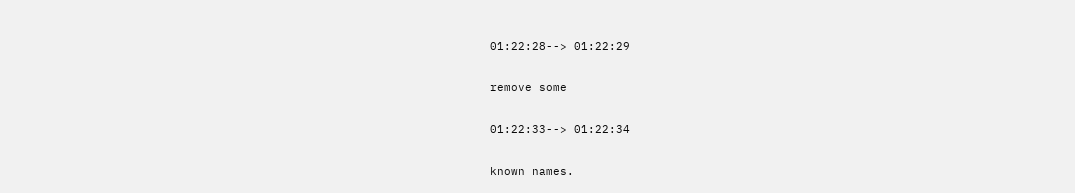01:22:28--> 01:22:29

remove some

01:22:33--> 01:22:34

known names.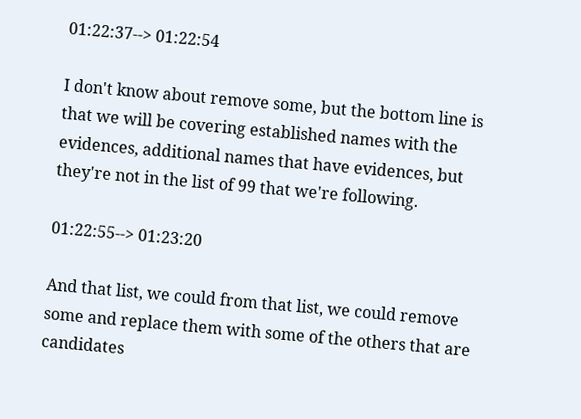01:22:37--> 01:22:54

I don't know about remove some, but the bottom line is that we will be covering established names with the evidences, additional names that have evidences, but they're not in the list of 99 that we're following.

01:22:55--> 01:23:20

And that list, we could from that list, we could remove some and replace them with some of the others that are candidates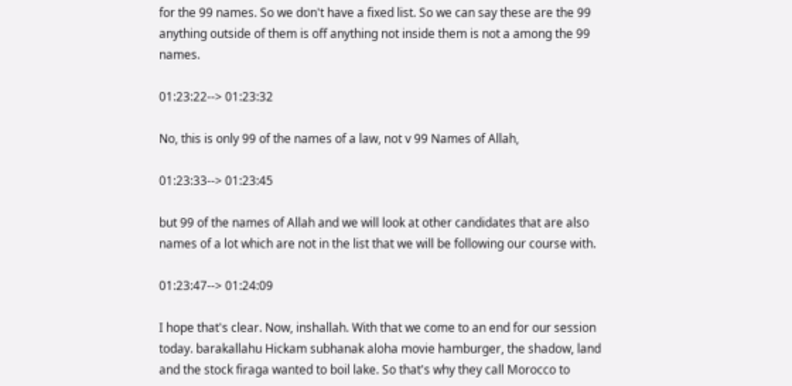for the 99 names. So we don't have a fixed list. So we can say these are the 99 anything outside of them is off anything not inside them is not a among the 99 names.

01:23:22--> 01:23:32

No, this is only 99 of the names of a law, not v 99 Names of Allah,

01:23:33--> 01:23:45

but 99 of the names of Allah and we will look at other candidates that are also names of a lot which are not in the list that we will be following our course with.

01:23:47--> 01:24:09

I hope that's clear. Now, inshallah. With that we come to an end for our session today. barakallahu Hickam subhanak aloha movie hamburger, the shadow, land and the stock firaga wanted to boil lake. So that's why they call Morocco to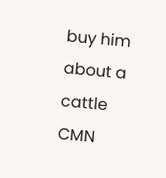buy him about a cattle CMN